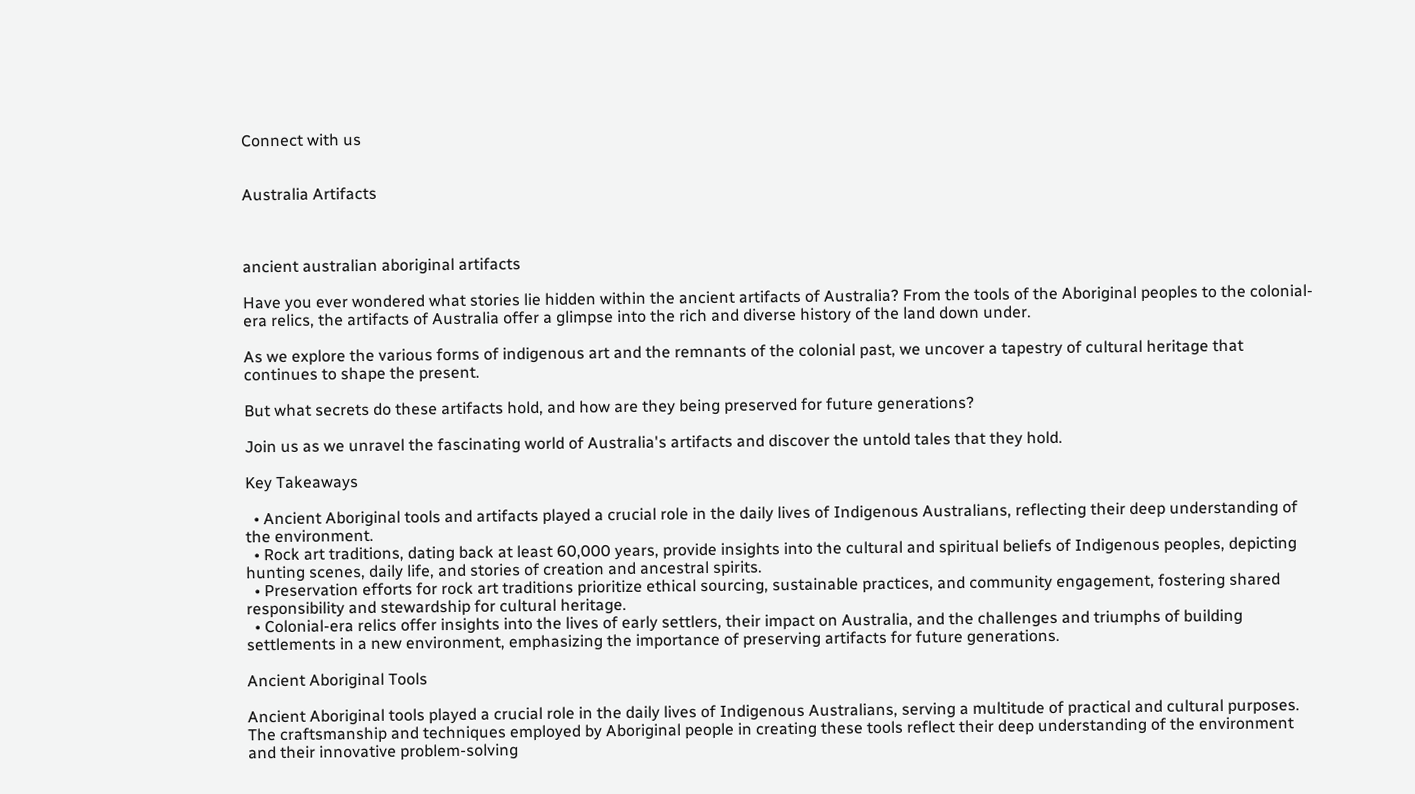Connect with us


Australia Artifacts



ancient australian aboriginal artifacts

Have you ever wondered what stories lie hidden within the ancient artifacts of Australia? From the tools of the Aboriginal peoples to the colonial-era relics, the artifacts of Australia offer a glimpse into the rich and diverse history of the land down under.

As we explore the various forms of indigenous art and the remnants of the colonial past, we uncover a tapestry of cultural heritage that continues to shape the present.

But what secrets do these artifacts hold, and how are they being preserved for future generations?

Join us as we unravel the fascinating world of Australia's artifacts and discover the untold tales that they hold.

Key Takeaways

  • Ancient Aboriginal tools and artifacts played a crucial role in the daily lives of Indigenous Australians, reflecting their deep understanding of the environment.
  • Rock art traditions, dating back at least 60,000 years, provide insights into the cultural and spiritual beliefs of Indigenous peoples, depicting hunting scenes, daily life, and stories of creation and ancestral spirits.
  • Preservation efforts for rock art traditions prioritize ethical sourcing, sustainable practices, and community engagement, fostering shared responsibility and stewardship for cultural heritage.
  • Colonial-era relics offer insights into the lives of early settlers, their impact on Australia, and the challenges and triumphs of building settlements in a new environment, emphasizing the importance of preserving artifacts for future generations.

Ancient Aboriginal Tools

Ancient Aboriginal tools played a crucial role in the daily lives of Indigenous Australians, serving a multitude of practical and cultural purposes. The craftsmanship and techniques employed by Aboriginal people in creating these tools reflect their deep understanding of the environment and their innovative problem-solving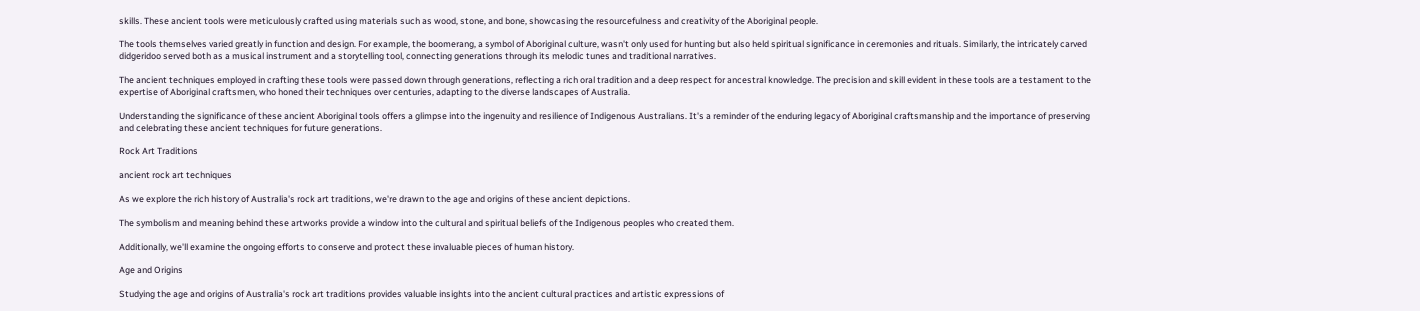skills. These ancient tools were meticulously crafted using materials such as wood, stone, and bone, showcasing the resourcefulness and creativity of the Aboriginal people.

The tools themselves varied greatly in function and design. For example, the boomerang, a symbol of Aboriginal culture, wasn't only used for hunting but also held spiritual significance in ceremonies and rituals. Similarly, the intricately carved didgeridoo served both as a musical instrument and a storytelling tool, connecting generations through its melodic tunes and traditional narratives.

The ancient techniques employed in crafting these tools were passed down through generations, reflecting a rich oral tradition and a deep respect for ancestral knowledge. The precision and skill evident in these tools are a testament to the expertise of Aboriginal craftsmen, who honed their techniques over centuries, adapting to the diverse landscapes of Australia.

Understanding the significance of these ancient Aboriginal tools offers a glimpse into the ingenuity and resilience of Indigenous Australians. It's a reminder of the enduring legacy of Aboriginal craftsmanship and the importance of preserving and celebrating these ancient techniques for future generations.

Rock Art Traditions

ancient rock art techniques

As we explore the rich history of Australia's rock art traditions, we're drawn to the age and origins of these ancient depictions.

The symbolism and meaning behind these artworks provide a window into the cultural and spiritual beliefs of the Indigenous peoples who created them.

Additionally, we'll examine the ongoing efforts to conserve and protect these invaluable pieces of human history.

Age and Origins

Studying the age and origins of Australia's rock art traditions provides valuable insights into the ancient cultural practices and artistic expressions of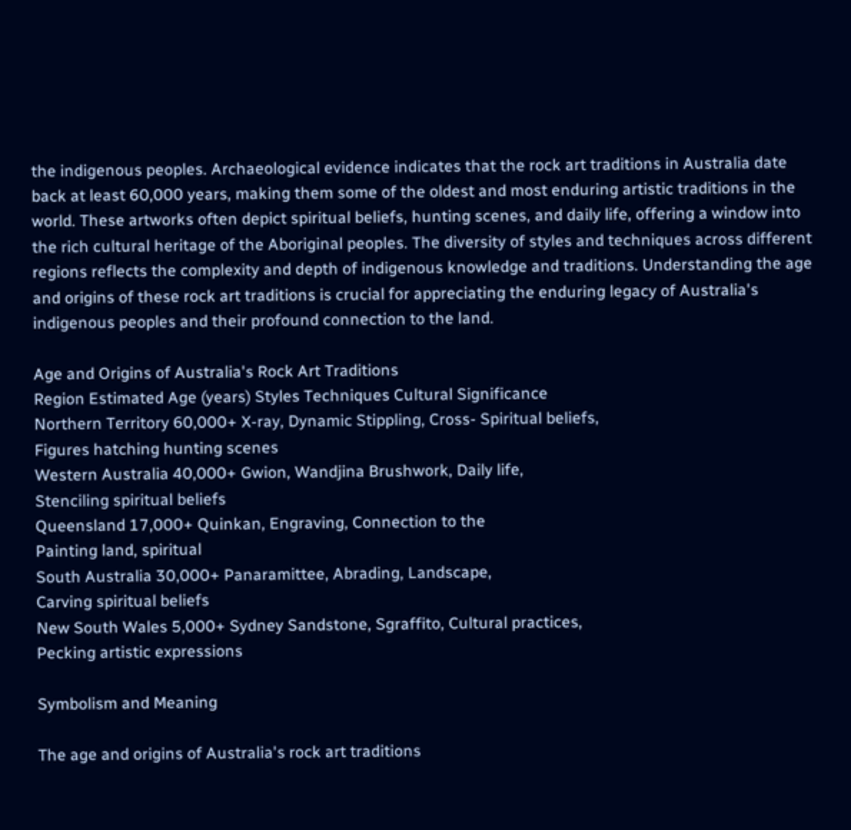the indigenous peoples. Archaeological evidence indicates that the rock art traditions in Australia date back at least 60,000 years, making them some of the oldest and most enduring artistic traditions in the world. These artworks often depict spiritual beliefs, hunting scenes, and daily life, offering a window into the rich cultural heritage of the Aboriginal peoples. The diversity of styles and techniques across different regions reflects the complexity and depth of indigenous knowledge and traditions. Understanding the age and origins of these rock art traditions is crucial for appreciating the enduring legacy of Australia's indigenous peoples and their profound connection to the land.

Age and Origins of Australia's Rock Art Traditions
Region Estimated Age (years) Styles Techniques Cultural Significance
Northern Territory 60,000+ X-ray, Dynamic Stippling, Cross- Spiritual beliefs,
Figures hatching hunting scenes
Western Australia 40,000+ Gwion, Wandjina Brushwork, Daily life,
Stenciling spiritual beliefs
Queensland 17,000+ Quinkan, Engraving, Connection to the
Painting land, spiritual
South Australia 30,000+ Panaramittee, Abrading, Landscape,
Carving spiritual beliefs
New South Wales 5,000+ Sydney Sandstone, Sgraffito, Cultural practices,
Pecking artistic expressions

Symbolism and Meaning

The age and origins of Australia's rock art traditions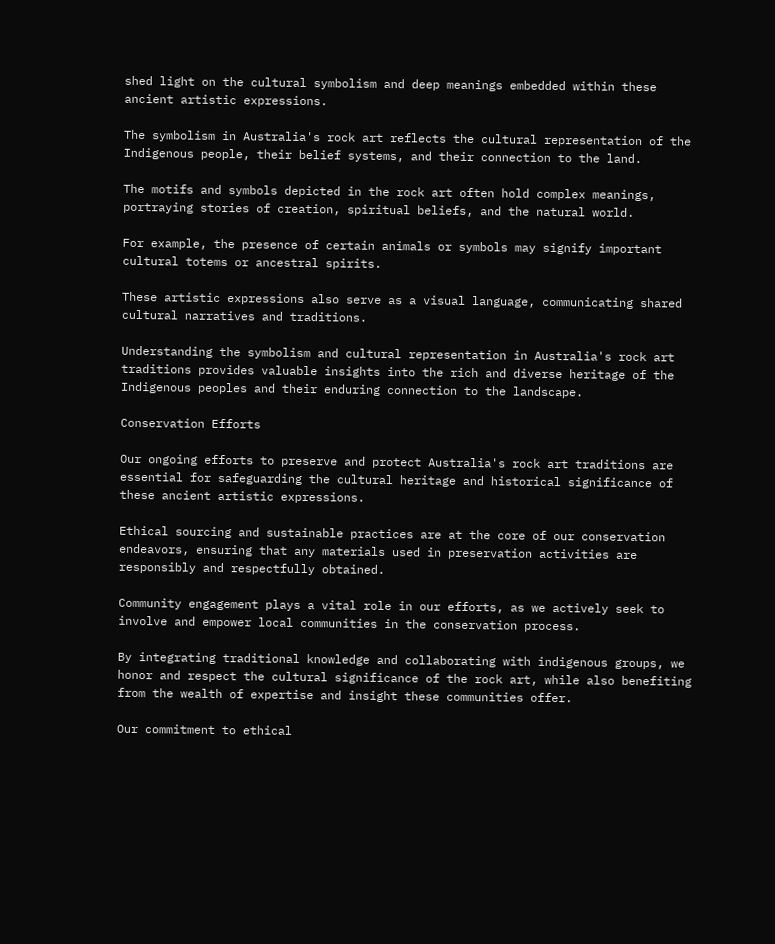shed light on the cultural symbolism and deep meanings embedded within these ancient artistic expressions.

The symbolism in Australia's rock art reflects the cultural representation of the Indigenous people, their belief systems, and their connection to the land.

The motifs and symbols depicted in the rock art often hold complex meanings, portraying stories of creation, spiritual beliefs, and the natural world.

For example, the presence of certain animals or symbols may signify important cultural totems or ancestral spirits.

These artistic expressions also serve as a visual language, communicating shared cultural narratives and traditions.

Understanding the symbolism and cultural representation in Australia's rock art traditions provides valuable insights into the rich and diverse heritage of the Indigenous peoples and their enduring connection to the landscape.

Conservation Efforts

Our ongoing efforts to preserve and protect Australia's rock art traditions are essential for safeguarding the cultural heritage and historical significance of these ancient artistic expressions.

Ethical sourcing and sustainable practices are at the core of our conservation endeavors, ensuring that any materials used in preservation activities are responsibly and respectfully obtained.

Community engagement plays a vital role in our efforts, as we actively seek to involve and empower local communities in the conservation process.

By integrating traditional knowledge and collaborating with indigenous groups, we honor and respect the cultural significance of the rock art, while also benefiting from the wealth of expertise and insight these communities offer.

Our commitment to ethical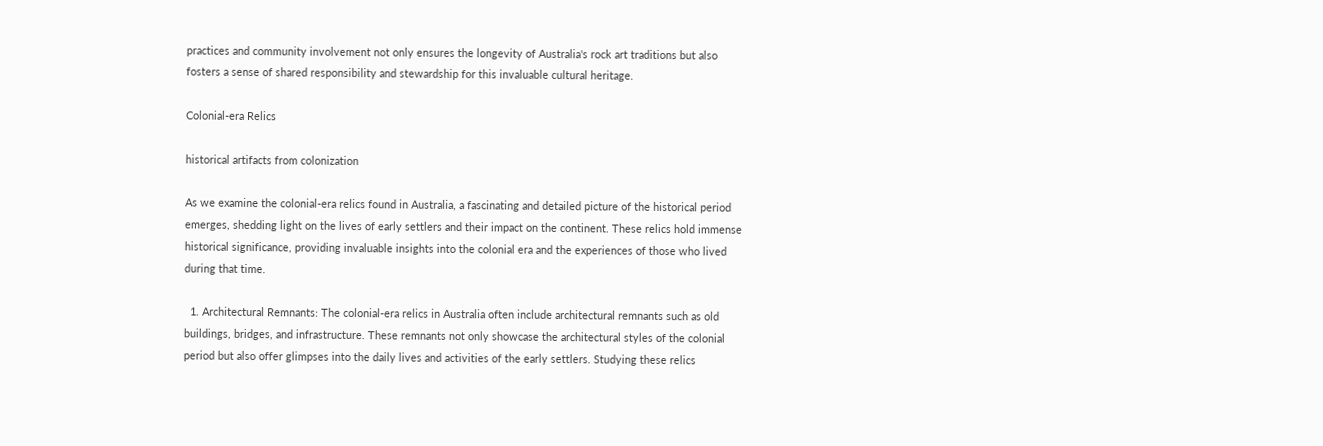practices and community involvement not only ensures the longevity of Australia's rock art traditions but also fosters a sense of shared responsibility and stewardship for this invaluable cultural heritage.

Colonial-era Relics

historical artifacts from colonization

As we examine the colonial-era relics found in Australia, a fascinating and detailed picture of the historical period emerges, shedding light on the lives of early settlers and their impact on the continent. These relics hold immense historical significance, providing invaluable insights into the colonial era and the experiences of those who lived during that time.

  1. Architectural Remnants: The colonial-era relics in Australia often include architectural remnants such as old buildings, bridges, and infrastructure. These remnants not only showcase the architectural styles of the colonial period but also offer glimpses into the daily lives and activities of the early settlers. Studying these relics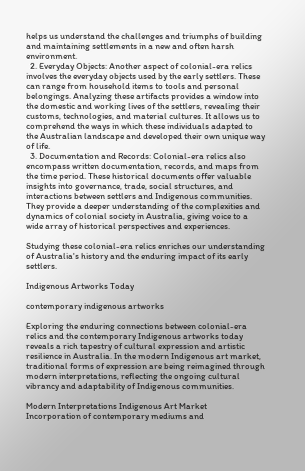helps us understand the challenges and triumphs of building and maintaining settlements in a new and often harsh environment.
  2. Everyday Objects: Another aspect of colonial-era relics involves the everyday objects used by the early settlers. These can range from household items to tools and personal belongings. Analyzing these artifacts provides a window into the domestic and working lives of the settlers, revealing their customs, technologies, and material cultures. It allows us to comprehend the ways in which these individuals adapted to the Australian landscape and developed their own unique way of life.
  3. Documentation and Records: Colonial-era relics also encompass written documentation, records, and maps from the time period. These historical documents offer valuable insights into governance, trade, social structures, and interactions between settlers and Indigenous communities. They provide a deeper understanding of the complexities and dynamics of colonial society in Australia, giving voice to a wide array of historical perspectives and experiences.

Studying these colonial-era relics enriches our understanding of Australia's history and the enduring impact of its early settlers.

Indigenous Artworks Today

contemporary indigenous artworks

Exploring the enduring connections between colonial-era relics and the contemporary Indigenous artworks today reveals a rich tapestry of cultural expression and artistic resilience in Australia. In the modern Indigenous art market, traditional forms of expression are being reimagined through modern interpretations, reflecting the ongoing cultural vibrancy and adaptability of Indigenous communities.

Modern Interpretations Indigenous Art Market
Incorporation of contemporary mediums and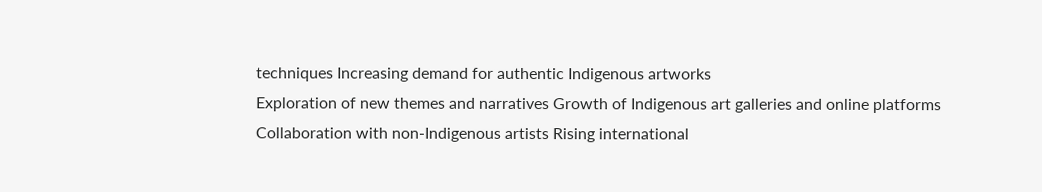techniques Increasing demand for authentic Indigenous artworks
Exploration of new themes and narratives Growth of Indigenous art galleries and online platforms
Collaboration with non-Indigenous artists Rising international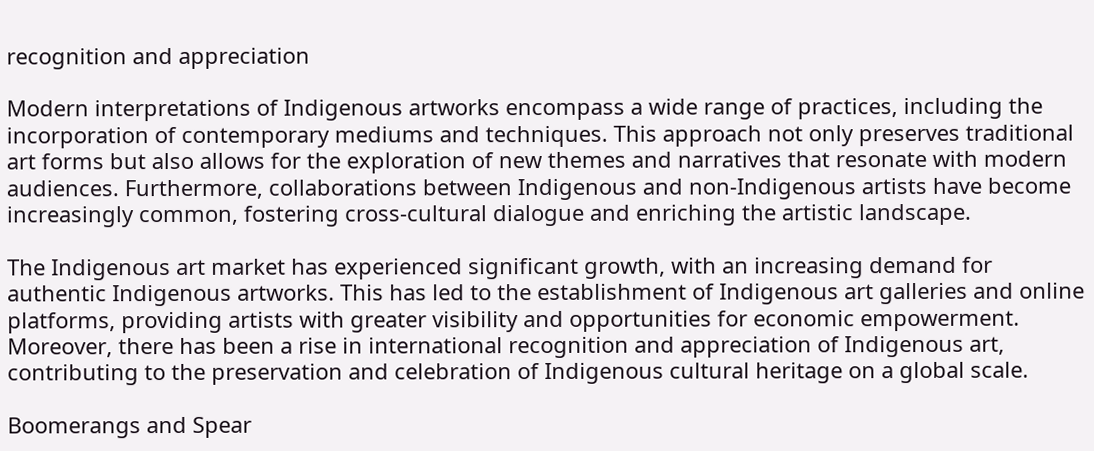recognition and appreciation

Modern interpretations of Indigenous artworks encompass a wide range of practices, including the incorporation of contemporary mediums and techniques. This approach not only preserves traditional art forms but also allows for the exploration of new themes and narratives that resonate with modern audiences. Furthermore, collaborations between Indigenous and non-Indigenous artists have become increasingly common, fostering cross-cultural dialogue and enriching the artistic landscape.

The Indigenous art market has experienced significant growth, with an increasing demand for authentic Indigenous artworks. This has led to the establishment of Indigenous art galleries and online platforms, providing artists with greater visibility and opportunities for economic empowerment. Moreover, there has been a rise in international recognition and appreciation of Indigenous art, contributing to the preservation and celebration of Indigenous cultural heritage on a global scale.

Boomerangs and Spear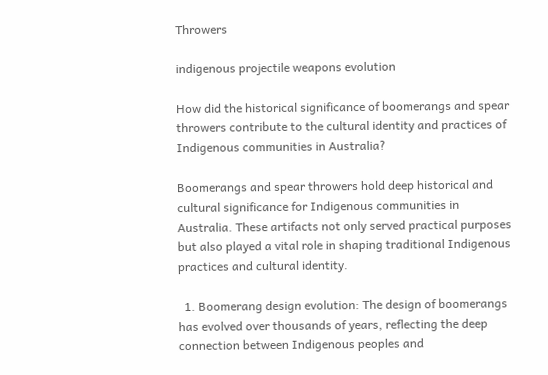Throwers

indigenous projectile weapons evolution

How did the historical significance of boomerangs and spear throwers contribute to the cultural identity and practices of Indigenous communities in Australia?

Boomerangs and spear throwers hold deep historical and cultural significance for Indigenous communities in Australia. These artifacts not only served practical purposes but also played a vital role in shaping traditional Indigenous practices and cultural identity.

  1. Boomerang design evolution: The design of boomerangs has evolved over thousands of years, reflecting the deep connection between Indigenous peoples and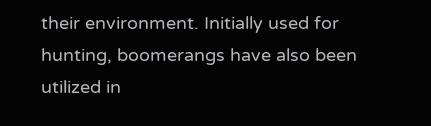their environment. Initially used for hunting, boomerangs have also been utilized in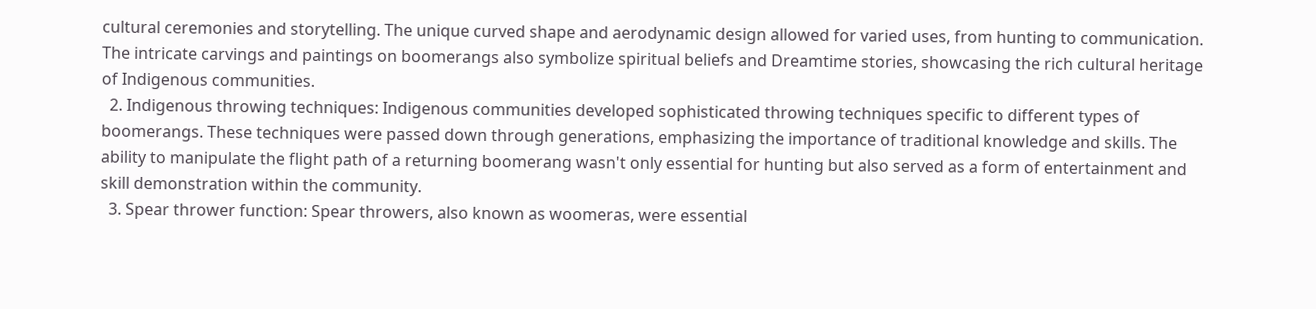cultural ceremonies and storytelling. The unique curved shape and aerodynamic design allowed for varied uses, from hunting to communication. The intricate carvings and paintings on boomerangs also symbolize spiritual beliefs and Dreamtime stories, showcasing the rich cultural heritage of Indigenous communities.
  2. Indigenous throwing techniques: Indigenous communities developed sophisticated throwing techniques specific to different types of boomerangs. These techniques were passed down through generations, emphasizing the importance of traditional knowledge and skills. The ability to manipulate the flight path of a returning boomerang wasn't only essential for hunting but also served as a form of entertainment and skill demonstration within the community.
  3. Spear thrower function: Spear throwers, also known as woomeras, were essential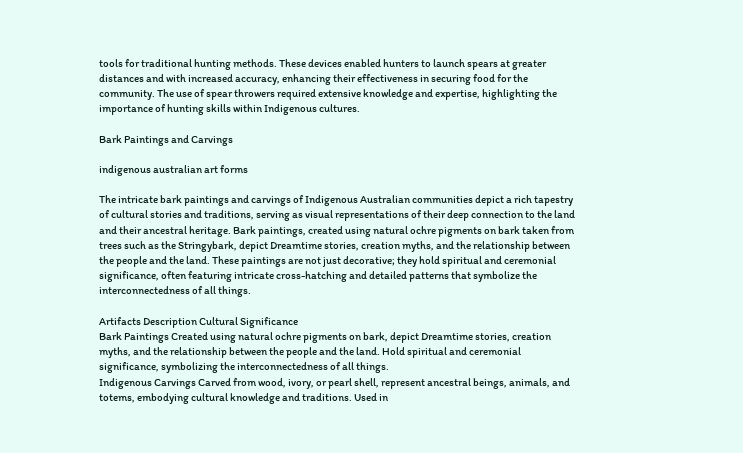tools for traditional hunting methods. These devices enabled hunters to launch spears at greater distances and with increased accuracy, enhancing their effectiveness in securing food for the community. The use of spear throwers required extensive knowledge and expertise, highlighting the importance of hunting skills within Indigenous cultures.

Bark Paintings and Carvings

indigenous australian art forms

The intricate bark paintings and carvings of Indigenous Australian communities depict a rich tapestry of cultural stories and traditions, serving as visual representations of their deep connection to the land and their ancestral heritage. Bark paintings, created using natural ochre pigments on bark taken from trees such as the Stringybark, depict Dreamtime stories, creation myths, and the relationship between the people and the land. These paintings are not just decorative; they hold spiritual and ceremonial significance, often featuring intricate cross-hatching and detailed patterns that symbolize the interconnectedness of all things.

Artifacts Description Cultural Significance
Bark Paintings Created using natural ochre pigments on bark, depict Dreamtime stories, creation myths, and the relationship between the people and the land. Hold spiritual and ceremonial significance, symbolizing the interconnectedness of all things.
Indigenous Carvings Carved from wood, ivory, or pearl shell, represent ancestral beings, animals, and totems, embodying cultural knowledge and traditions. Used in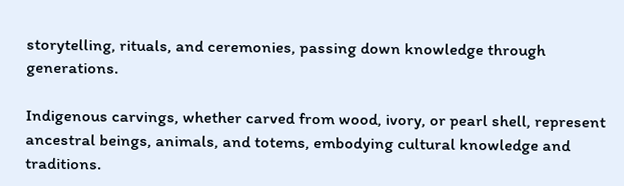storytelling, rituals, and ceremonies, passing down knowledge through generations.

Indigenous carvings, whether carved from wood, ivory, or pearl shell, represent ancestral beings, animals, and totems, embodying cultural knowledge and traditions.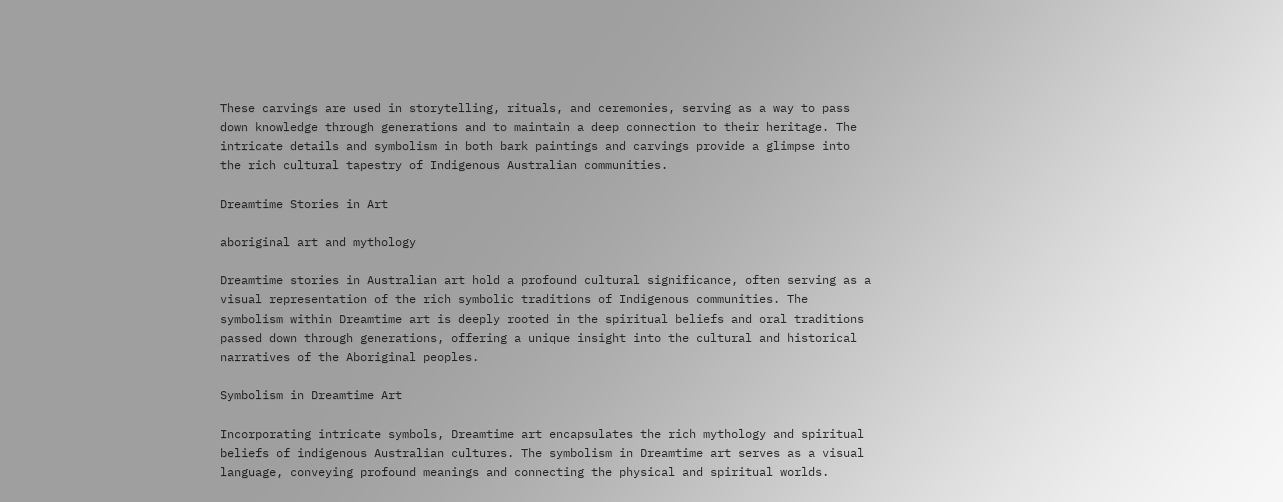These carvings are used in storytelling, rituals, and ceremonies, serving as a way to pass down knowledge through generations and to maintain a deep connection to their heritage. The intricate details and symbolism in both bark paintings and carvings provide a glimpse into the rich cultural tapestry of Indigenous Australian communities.

Dreamtime Stories in Art

aboriginal art and mythology

Dreamtime stories in Australian art hold a profound cultural significance, often serving as a visual representation of the rich symbolic traditions of Indigenous communities. The symbolism within Dreamtime art is deeply rooted in the spiritual beliefs and oral traditions passed down through generations, offering a unique insight into the cultural and historical narratives of the Aboriginal peoples.

Symbolism in Dreamtime Art

Incorporating intricate symbols, Dreamtime art encapsulates the rich mythology and spiritual beliefs of indigenous Australian cultures. The symbolism in Dreamtime art serves as a visual language, conveying profound meanings and connecting the physical and spiritual worlds.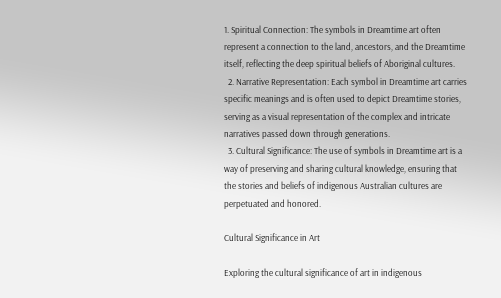1. Spiritual Connection: The symbols in Dreamtime art often represent a connection to the land, ancestors, and the Dreamtime itself, reflecting the deep spiritual beliefs of Aboriginal cultures.
  2. Narrative Representation: Each symbol in Dreamtime art carries specific meanings and is often used to depict Dreamtime stories, serving as a visual representation of the complex and intricate narratives passed down through generations.
  3. Cultural Significance: The use of symbols in Dreamtime art is a way of preserving and sharing cultural knowledge, ensuring that the stories and beliefs of indigenous Australian cultures are perpetuated and honored.

Cultural Significance in Art

Exploring the cultural significance of art in indigenous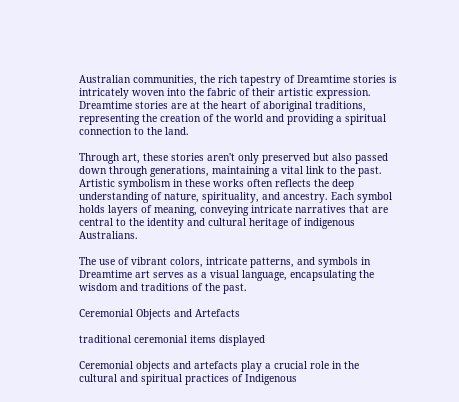Australian communities, the rich tapestry of Dreamtime stories is intricately woven into the fabric of their artistic expression. Dreamtime stories are at the heart of aboriginal traditions, representing the creation of the world and providing a spiritual connection to the land.

Through art, these stories aren't only preserved but also passed down through generations, maintaining a vital link to the past. Artistic symbolism in these works often reflects the deep understanding of nature, spirituality, and ancestry. Each symbol holds layers of meaning, conveying intricate narratives that are central to the identity and cultural heritage of indigenous Australians.

The use of vibrant colors, intricate patterns, and symbols in Dreamtime art serves as a visual language, encapsulating the wisdom and traditions of the past.

Ceremonial Objects and Artefacts

traditional ceremonial items displayed

Ceremonial objects and artefacts play a crucial role in the cultural and spiritual practices of Indigenous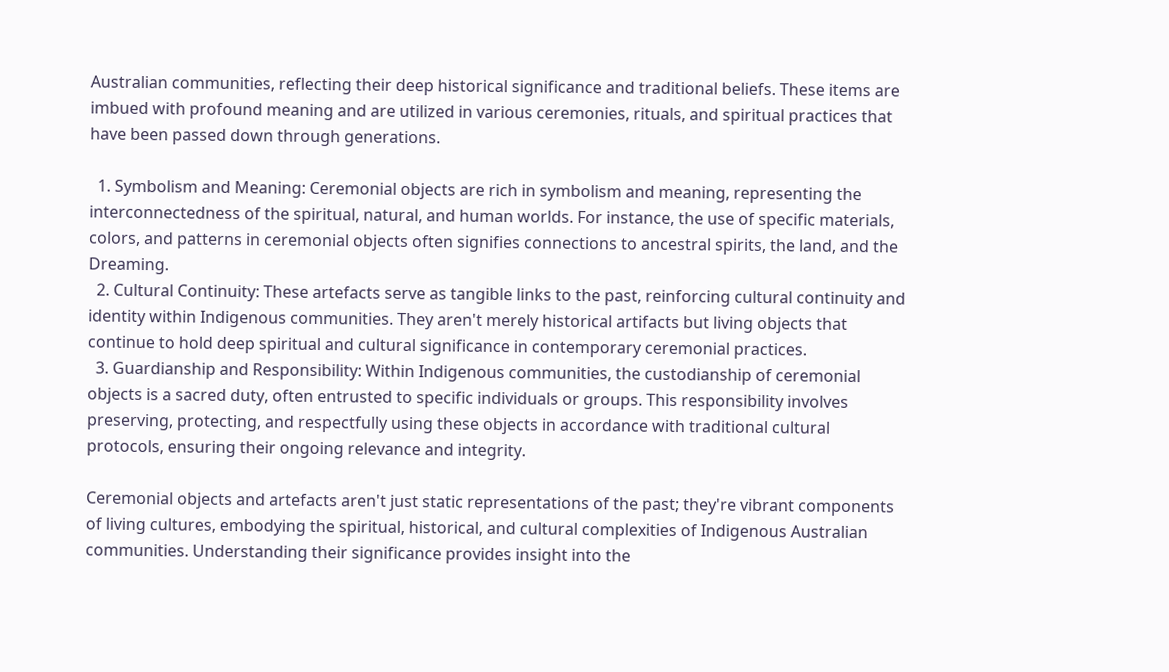Australian communities, reflecting their deep historical significance and traditional beliefs. These items are imbued with profound meaning and are utilized in various ceremonies, rituals, and spiritual practices that have been passed down through generations.

  1. Symbolism and Meaning: Ceremonial objects are rich in symbolism and meaning, representing the interconnectedness of the spiritual, natural, and human worlds. For instance, the use of specific materials, colors, and patterns in ceremonial objects often signifies connections to ancestral spirits, the land, and the Dreaming.
  2. Cultural Continuity: These artefacts serve as tangible links to the past, reinforcing cultural continuity and identity within Indigenous communities. They aren't merely historical artifacts but living objects that continue to hold deep spiritual and cultural significance in contemporary ceremonial practices.
  3. Guardianship and Responsibility: Within Indigenous communities, the custodianship of ceremonial objects is a sacred duty, often entrusted to specific individuals or groups. This responsibility involves preserving, protecting, and respectfully using these objects in accordance with traditional cultural protocols, ensuring their ongoing relevance and integrity.

Ceremonial objects and artefacts aren't just static representations of the past; they're vibrant components of living cultures, embodying the spiritual, historical, and cultural complexities of Indigenous Australian communities. Understanding their significance provides insight into the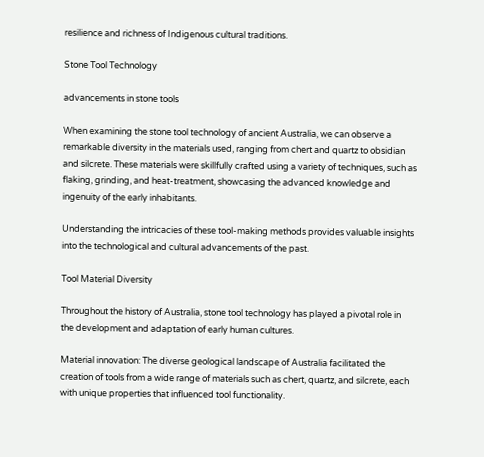resilience and richness of Indigenous cultural traditions.

Stone Tool Technology

advancements in stone tools

When examining the stone tool technology of ancient Australia, we can observe a remarkable diversity in the materials used, ranging from chert and quartz to obsidian and silcrete. These materials were skillfully crafted using a variety of techniques, such as flaking, grinding, and heat-treatment, showcasing the advanced knowledge and ingenuity of the early inhabitants.

Understanding the intricacies of these tool-making methods provides valuable insights into the technological and cultural advancements of the past.

Tool Material Diversity

Throughout the history of Australia, stone tool technology has played a pivotal role in the development and adaptation of early human cultures.

Material innovation: The diverse geological landscape of Australia facilitated the creation of tools from a wide range of materials such as chert, quartz, and silcrete, each with unique properties that influenced tool functionality.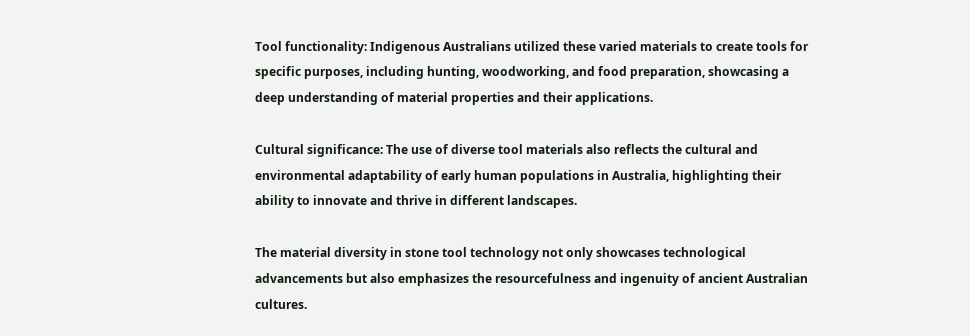Tool functionality: Indigenous Australians utilized these varied materials to create tools for specific purposes, including hunting, woodworking, and food preparation, showcasing a deep understanding of material properties and their applications.

Cultural significance: The use of diverse tool materials also reflects the cultural and environmental adaptability of early human populations in Australia, highlighting their ability to innovate and thrive in different landscapes.

The material diversity in stone tool technology not only showcases technological advancements but also emphasizes the resourcefulness and ingenuity of ancient Australian cultures.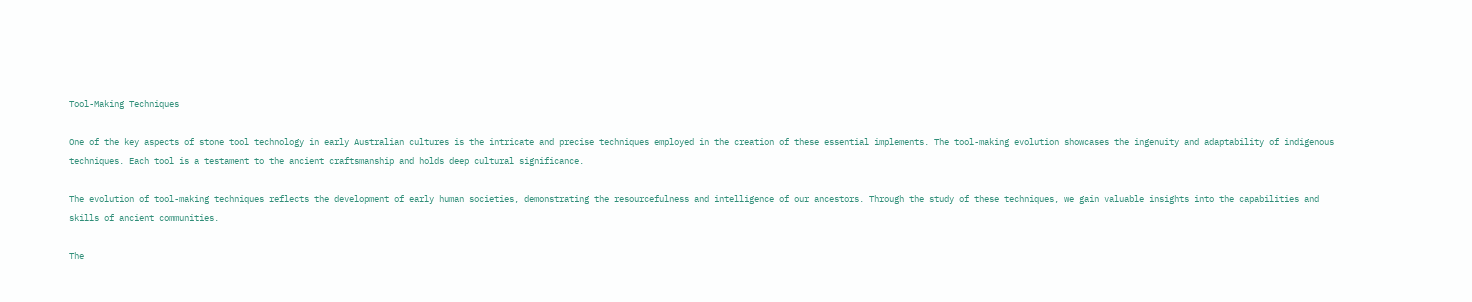Tool-Making Techniques

One of the key aspects of stone tool technology in early Australian cultures is the intricate and precise techniques employed in the creation of these essential implements. The tool-making evolution showcases the ingenuity and adaptability of indigenous techniques. Each tool is a testament to the ancient craftsmanship and holds deep cultural significance.

The evolution of tool-making techniques reflects the development of early human societies, demonstrating the resourcefulness and intelligence of our ancestors. Through the study of these techniques, we gain valuable insights into the capabilities and skills of ancient communities.

The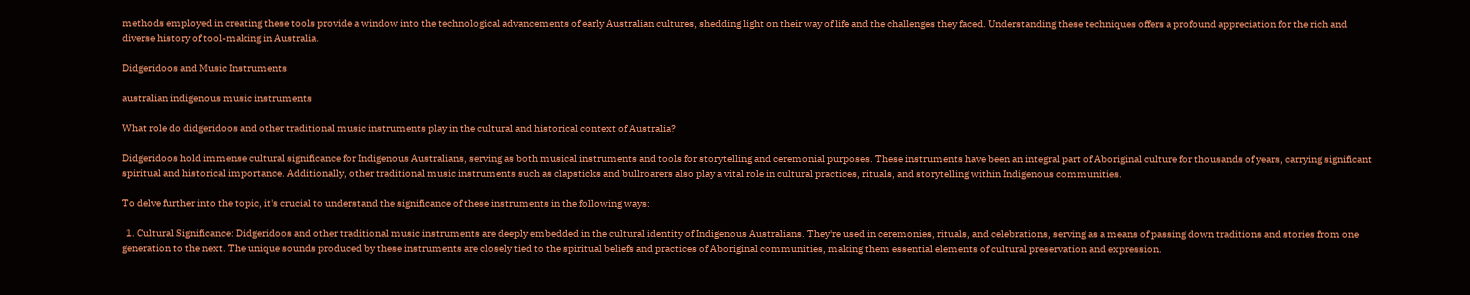methods employed in creating these tools provide a window into the technological advancements of early Australian cultures, shedding light on their way of life and the challenges they faced. Understanding these techniques offers a profound appreciation for the rich and diverse history of tool-making in Australia.

Didgeridoos and Music Instruments

australian indigenous music instruments

What role do didgeridoos and other traditional music instruments play in the cultural and historical context of Australia?

Didgeridoos hold immense cultural significance for Indigenous Australians, serving as both musical instruments and tools for storytelling and ceremonial purposes. These instruments have been an integral part of Aboriginal culture for thousands of years, carrying significant spiritual and historical importance. Additionally, other traditional music instruments such as clapsticks and bullroarers also play a vital role in cultural practices, rituals, and storytelling within Indigenous communities.

To delve further into the topic, it's crucial to understand the significance of these instruments in the following ways:

  1. Cultural Significance: Didgeridoos and other traditional music instruments are deeply embedded in the cultural identity of Indigenous Australians. They're used in ceremonies, rituals, and celebrations, serving as a means of passing down traditions and stories from one generation to the next. The unique sounds produced by these instruments are closely tied to the spiritual beliefs and practices of Aboriginal communities, making them essential elements of cultural preservation and expression.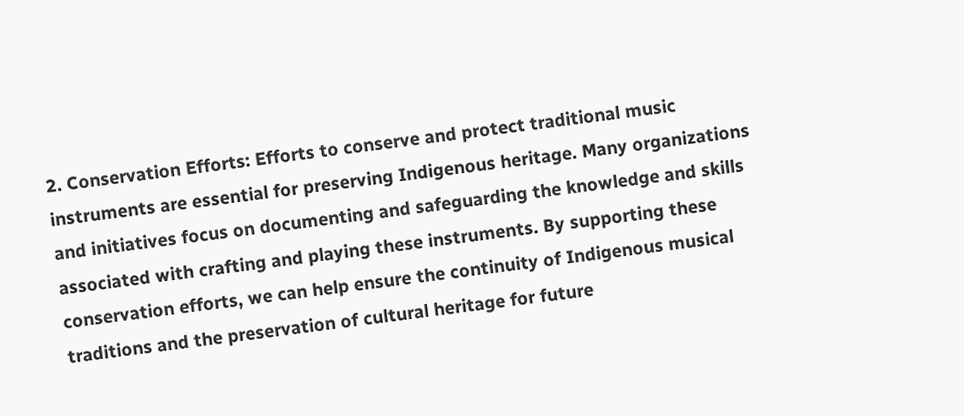2. Conservation Efforts: Efforts to conserve and protect traditional music instruments are essential for preserving Indigenous heritage. Many organizations and initiatives focus on documenting and safeguarding the knowledge and skills associated with crafting and playing these instruments. By supporting these conservation efforts, we can help ensure the continuity of Indigenous musical traditions and the preservation of cultural heritage for future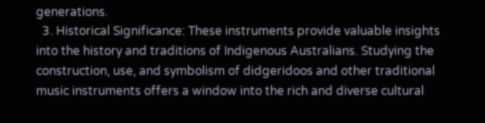generations.
  3. Historical Significance: These instruments provide valuable insights into the history and traditions of Indigenous Australians. Studying the construction, use, and symbolism of didgeridoos and other traditional music instruments offers a window into the rich and diverse cultural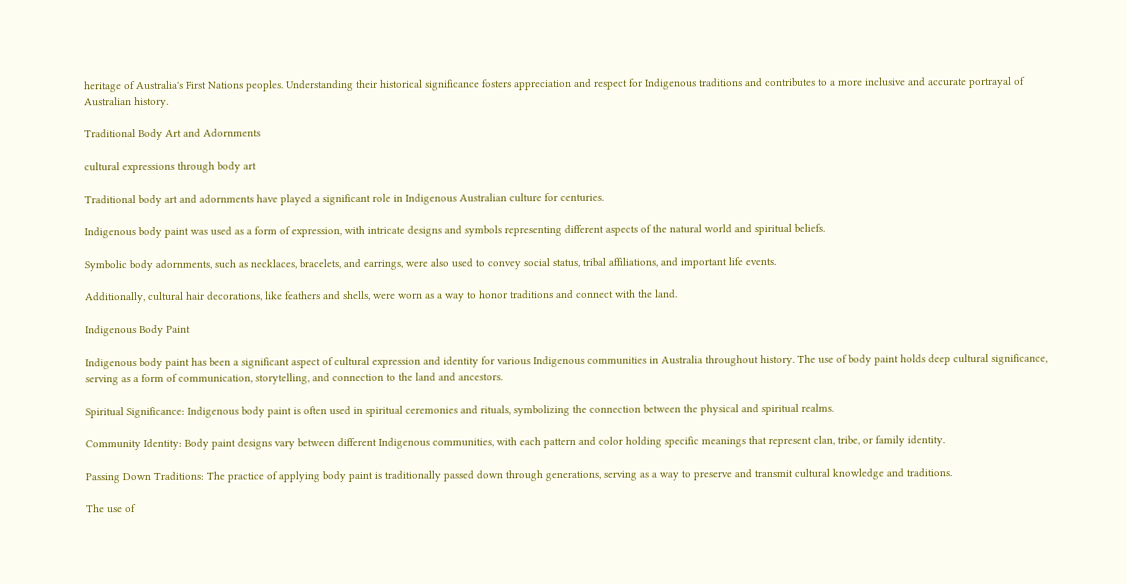heritage of Australia's First Nations peoples. Understanding their historical significance fosters appreciation and respect for Indigenous traditions and contributes to a more inclusive and accurate portrayal of Australian history.

Traditional Body Art and Adornments

cultural expressions through body art

Traditional body art and adornments have played a significant role in Indigenous Australian culture for centuries.

Indigenous body paint was used as a form of expression, with intricate designs and symbols representing different aspects of the natural world and spiritual beliefs.

Symbolic body adornments, such as necklaces, bracelets, and earrings, were also used to convey social status, tribal affiliations, and important life events.

Additionally, cultural hair decorations, like feathers and shells, were worn as a way to honor traditions and connect with the land.

Indigenous Body Paint

Indigenous body paint has been a significant aspect of cultural expression and identity for various Indigenous communities in Australia throughout history. The use of body paint holds deep cultural significance, serving as a form of communication, storytelling, and connection to the land and ancestors.

Spiritual Significance: Indigenous body paint is often used in spiritual ceremonies and rituals, symbolizing the connection between the physical and spiritual realms.

Community Identity: Body paint designs vary between different Indigenous communities, with each pattern and color holding specific meanings that represent clan, tribe, or family identity.

Passing Down Traditions: The practice of applying body paint is traditionally passed down through generations, serving as a way to preserve and transmit cultural knowledge and traditions.

The use of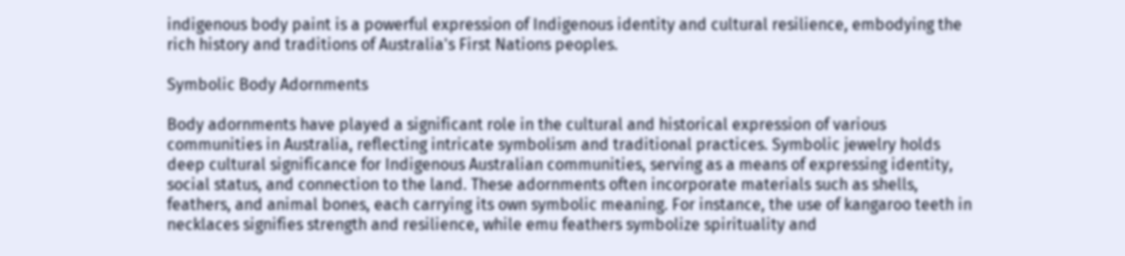indigenous body paint is a powerful expression of Indigenous identity and cultural resilience, embodying the rich history and traditions of Australia's First Nations peoples.

Symbolic Body Adornments

Body adornments have played a significant role in the cultural and historical expression of various communities in Australia, reflecting intricate symbolism and traditional practices. Symbolic jewelry holds deep cultural significance for Indigenous Australian communities, serving as a means of expressing identity, social status, and connection to the land. These adornments often incorporate materials such as shells, feathers, and animal bones, each carrying its own symbolic meaning. For instance, the use of kangaroo teeth in necklaces signifies strength and resilience, while emu feathers symbolize spirituality and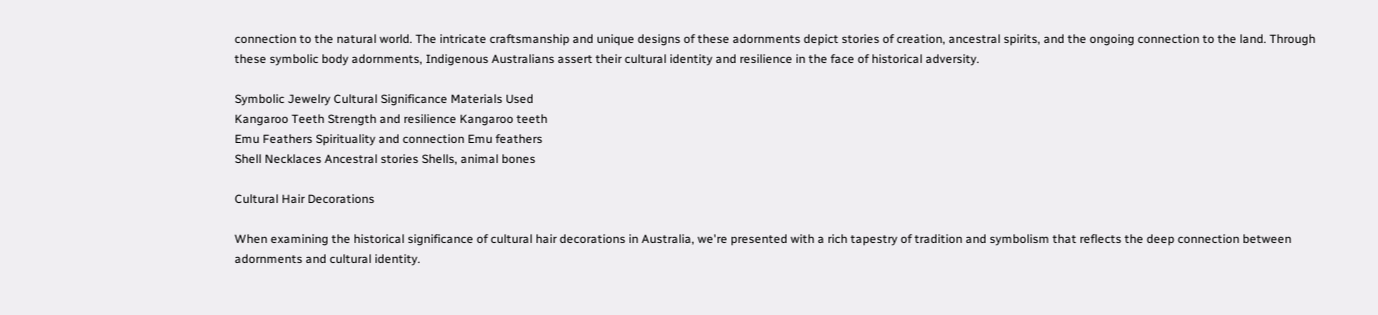connection to the natural world. The intricate craftsmanship and unique designs of these adornments depict stories of creation, ancestral spirits, and the ongoing connection to the land. Through these symbolic body adornments, Indigenous Australians assert their cultural identity and resilience in the face of historical adversity.

Symbolic Jewelry Cultural Significance Materials Used
Kangaroo Teeth Strength and resilience Kangaroo teeth
Emu Feathers Spirituality and connection Emu feathers
Shell Necklaces Ancestral stories Shells, animal bones

Cultural Hair Decorations

When examining the historical significance of cultural hair decorations in Australia, we're presented with a rich tapestry of tradition and symbolism that reflects the deep connection between adornments and cultural identity.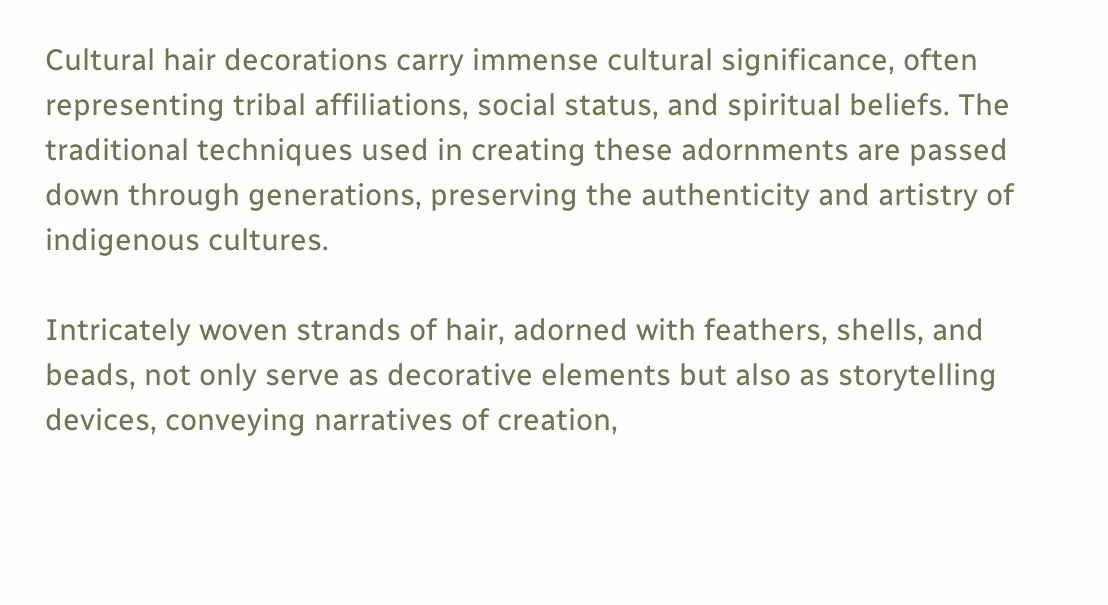Cultural hair decorations carry immense cultural significance, often representing tribal affiliations, social status, and spiritual beliefs. The traditional techniques used in creating these adornments are passed down through generations, preserving the authenticity and artistry of indigenous cultures.

Intricately woven strands of hair, adorned with feathers, shells, and beads, not only serve as decorative elements but also as storytelling devices, conveying narratives of creation,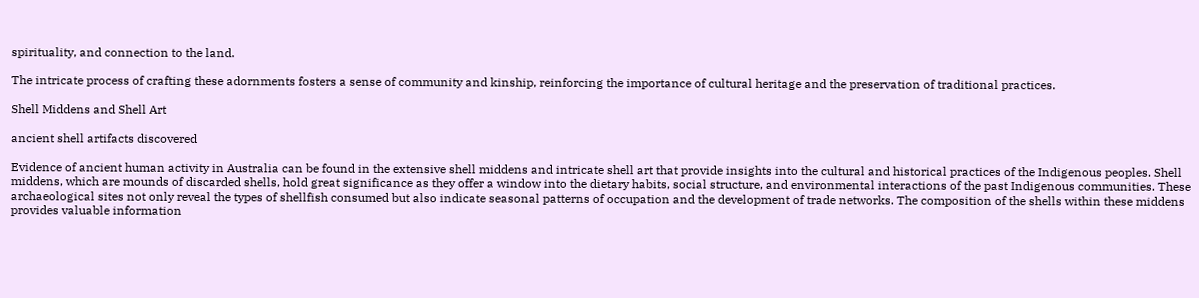spirituality, and connection to the land.

The intricate process of crafting these adornments fosters a sense of community and kinship, reinforcing the importance of cultural heritage and the preservation of traditional practices.

Shell Middens and Shell Art

ancient shell artifacts discovered

Evidence of ancient human activity in Australia can be found in the extensive shell middens and intricate shell art that provide insights into the cultural and historical practices of the Indigenous peoples. Shell middens, which are mounds of discarded shells, hold great significance as they offer a window into the dietary habits, social structure, and environmental interactions of the past Indigenous communities. These archaeological sites not only reveal the types of shellfish consumed but also indicate seasonal patterns of occupation and the development of trade networks. The composition of the shells within these middens provides valuable information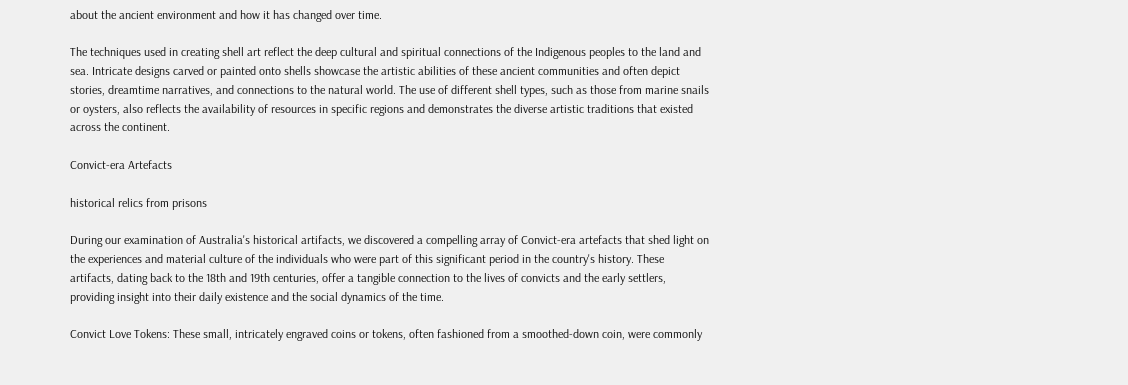about the ancient environment and how it has changed over time.

The techniques used in creating shell art reflect the deep cultural and spiritual connections of the Indigenous peoples to the land and sea. Intricate designs carved or painted onto shells showcase the artistic abilities of these ancient communities and often depict stories, dreamtime narratives, and connections to the natural world. The use of different shell types, such as those from marine snails or oysters, also reflects the availability of resources in specific regions and demonstrates the diverse artistic traditions that existed across the continent.

Convict-era Artefacts

historical relics from prisons

During our examination of Australia's historical artifacts, we discovered a compelling array of Convict-era artefacts that shed light on the experiences and material culture of the individuals who were part of this significant period in the country's history. These artifacts, dating back to the 18th and 19th centuries, offer a tangible connection to the lives of convicts and the early settlers, providing insight into their daily existence and the social dynamics of the time.

Convict Love Tokens: These small, intricately engraved coins or tokens, often fashioned from a smoothed-down coin, were commonly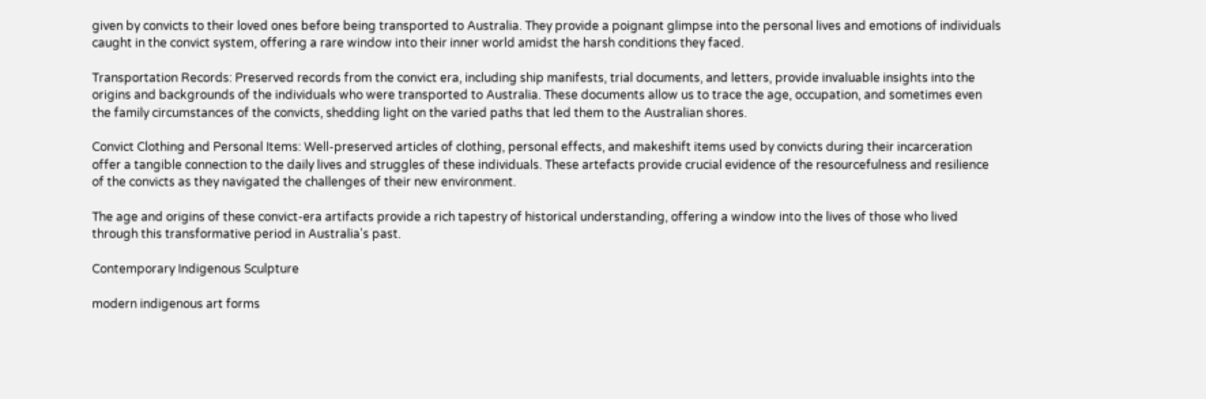given by convicts to their loved ones before being transported to Australia. They provide a poignant glimpse into the personal lives and emotions of individuals caught in the convict system, offering a rare window into their inner world amidst the harsh conditions they faced.

Transportation Records: Preserved records from the convict era, including ship manifests, trial documents, and letters, provide invaluable insights into the origins and backgrounds of the individuals who were transported to Australia. These documents allow us to trace the age, occupation, and sometimes even the family circumstances of the convicts, shedding light on the varied paths that led them to the Australian shores.

Convict Clothing and Personal Items: Well-preserved articles of clothing, personal effects, and makeshift items used by convicts during their incarceration offer a tangible connection to the daily lives and struggles of these individuals. These artefacts provide crucial evidence of the resourcefulness and resilience of the convicts as they navigated the challenges of their new environment.

The age and origins of these convict-era artifacts provide a rich tapestry of historical understanding, offering a window into the lives of those who lived through this transformative period in Australia's past.

Contemporary Indigenous Sculpture

modern indigenous art forms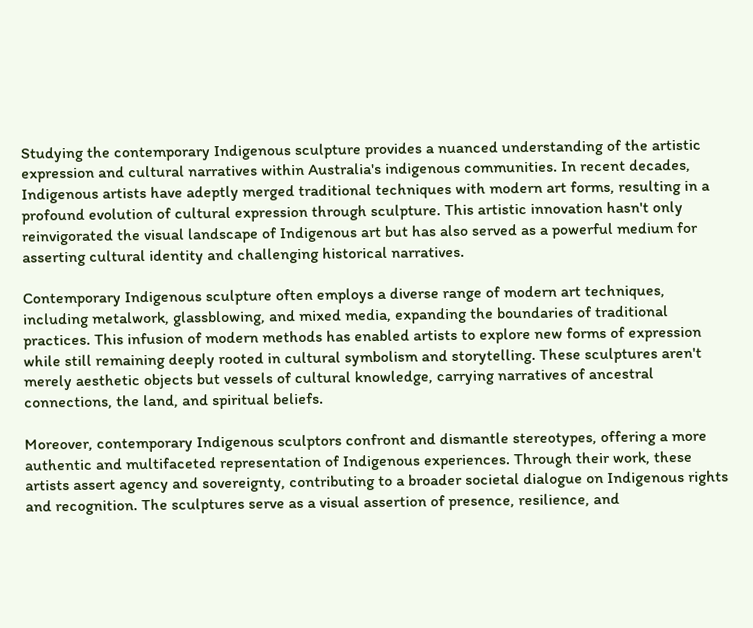Studying the contemporary Indigenous sculpture provides a nuanced understanding of the artistic expression and cultural narratives within Australia's indigenous communities. In recent decades, Indigenous artists have adeptly merged traditional techniques with modern art forms, resulting in a profound evolution of cultural expression through sculpture. This artistic innovation hasn't only reinvigorated the visual landscape of Indigenous art but has also served as a powerful medium for asserting cultural identity and challenging historical narratives.

Contemporary Indigenous sculpture often employs a diverse range of modern art techniques, including metalwork, glassblowing, and mixed media, expanding the boundaries of traditional practices. This infusion of modern methods has enabled artists to explore new forms of expression while still remaining deeply rooted in cultural symbolism and storytelling. These sculptures aren't merely aesthetic objects but vessels of cultural knowledge, carrying narratives of ancestral connections, the land, and spiritual beliefs.

Moreover, contemporary Indigenous sculptors confront and dismantle stereotypes, offering a more authentic and multifaceted representation of Indigenous experiences. Through their work, these artists assert agency and sovereignty, contributing to a broader societal dialogue on Indigenous rights and recognition. The sculptures serve as a visual assertion of presence, resilience, and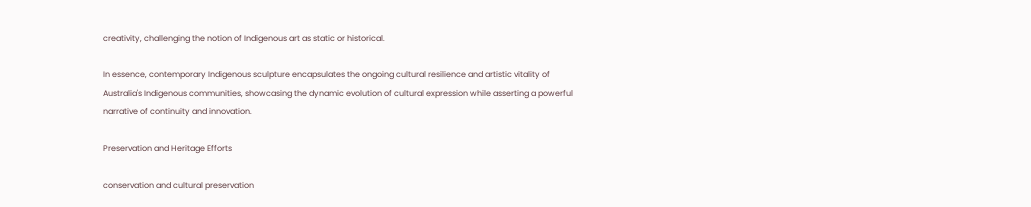creativity, challenging the notion of Indigenous art as static or historical.

In essence, contemporary Indigenous sculpture encapsulates the ongoing cultural resilience and artistic vitality of Australia's Indigenous communities, showcasing the dynamic evolution of cultural expression while asserting a powerful narrative of continuity and innovation.

Preservation and Heritage Efforts

conservation and cultural preservation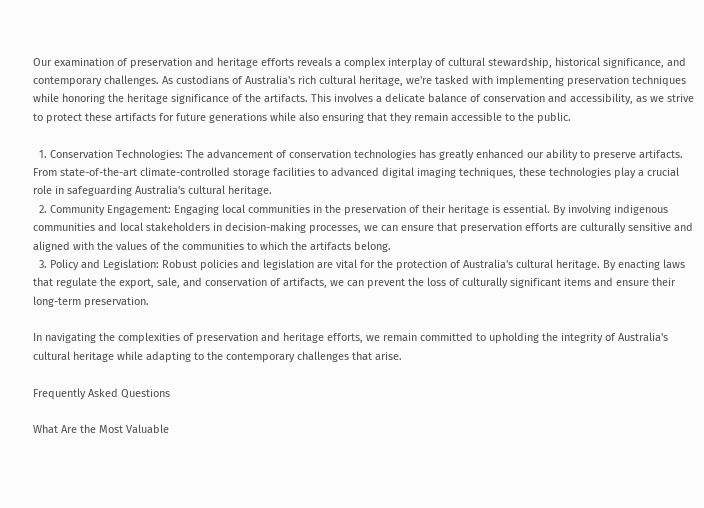Our examination of preservation and heritage efforts reveals a complex interplay of cultural stewardship, historical significance, and contemporary challenges. As custodians of Australia's rich cultural heritage, we're tasked with implementing preservation techniques while honoring the heritage significance of the artifacts. This involves a delicate balance of conservation and accessibility, as we strive to protect these artifacts for future generations while also ensuring that they remain accessible to the public.

  1. Conservation Technologies: The advancement of conservation technologies has greatly enhanced our ability to preserve artifacts. From state-of-the-art climate-controlled storage facilities to advanced digital imaging techniques, these technologies play a crucial role in safeguarding Australia's cultural heritage.
  2. Community Engagement: Engaging local communities in the preservation of their heritage is essential. By involving indigenous communities and local stakeholders in decision-making processes, we can ensure that preservation efforts are culturally sensitive and aligned with the values of the communities to which the artifacts belong.
  3. Policy and Legislation: Robust policies and legislation are vital for the protection of Australia's cultural heritage. By enacting laws that regulate the export, sale, and conservation of artifacts, we can prevent the loss of culturally significant items and ensure their long-term preservation.

In navigating the complexities of preservation and heritage efforts, we remain committed to upholding the integrity of Australia's cultural heritage while adapting to the contemporary challenges that arise.

Frequently Asked Questions

What Are the Most Valuable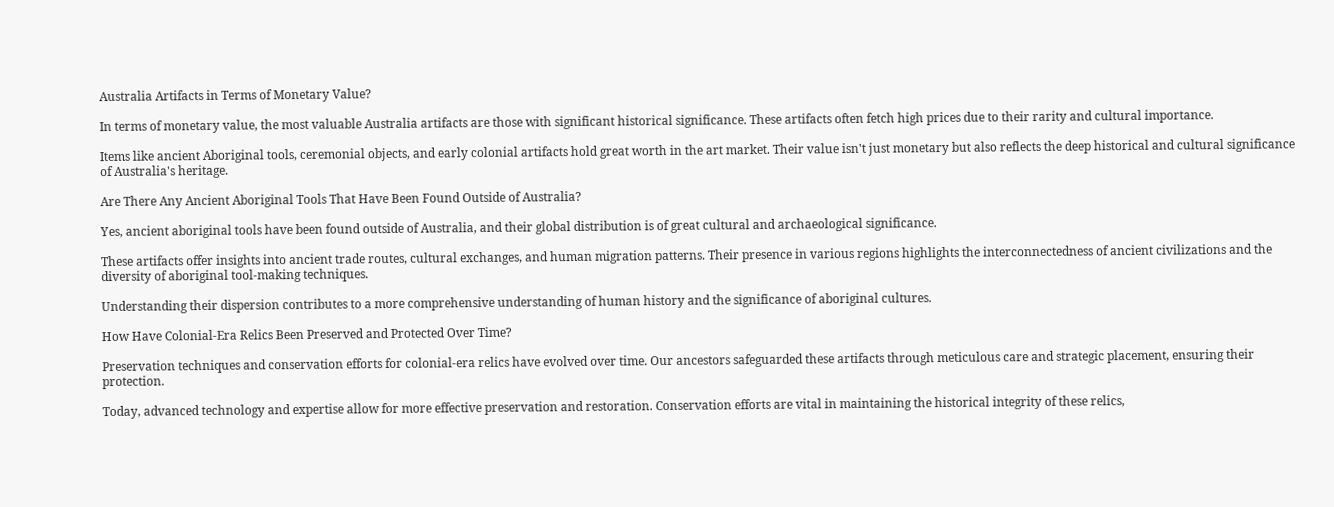Australia Artifacts in Terms of Monetary Value?

In terms of monetary value, the most valuable Australia artifacts are those with significant historical significance. These artifacts often fetch high prices due to their rarity and cultural importance.

Items like ancient Aboriginal tools, ceremonial objects, and early colonial artifacts hold great worth in the art market. Their value isn't just monetary but also reflects the deep historical and cultural significance of Australia's heritage.

Are There Any Ancient Aboriginal Tools That Have Been Found Outside of Australia?

Yes, ancient aboriginal tools have been found outside of Australia, and their global distribution is of great cultural and archaeological significance.

These artifacts offer insights into ancient trade routes, cultural exchanges, and human migration patterns. Their presence in various regions highlights the interconnectedness of ancient civilizations and the diversity of aboriginal tool-making techniques.

Understanding their dispersion contributes to a more comprehensive understanding of human history and the significance of aboriginal cultures.

How Have Colonial-Era Relics Been Preserved and Protected Over Time?

Preservation techniques and conservation efforts for colonial-era relics have evolved over time. Our ancestors safeguarded these artifacts through meticulous care and strategic placement, ensuring their protection.

Today, advanced technology and expertise allow for more effective preservation and restoration. Conservation efforts are vital in maintaining the historical integrity of these relics,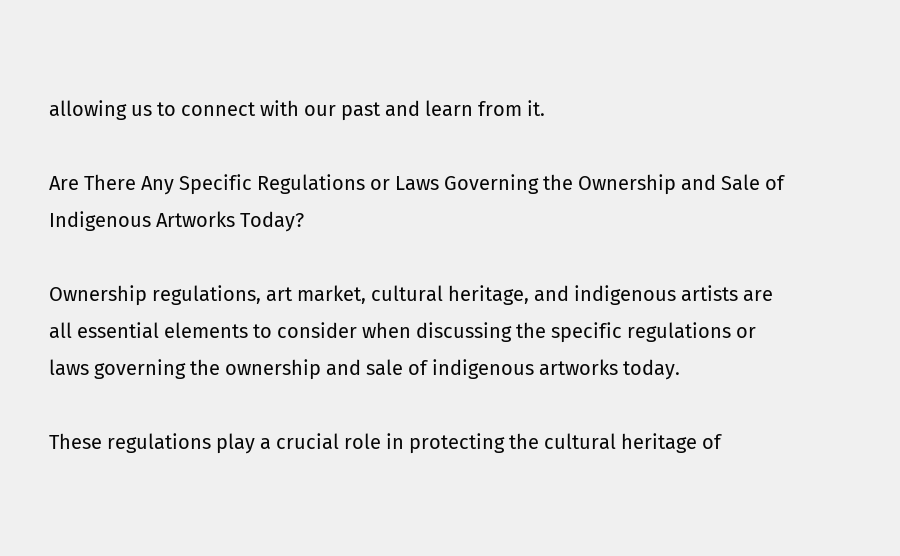allowing us to connect with our past and learn from it.

Are There Any Specific Regulations or Laws Governing the Ownership and Sale of Indigenous Artworks Today?

Ownership regulations, art market, cultural heritage, and indigenous artists are all essential elements to consider when discussing the specific regulations or laws governing the ownership and sale of indigenous artworks today.

These regulations play a crucial role in protecting the cultural heritage of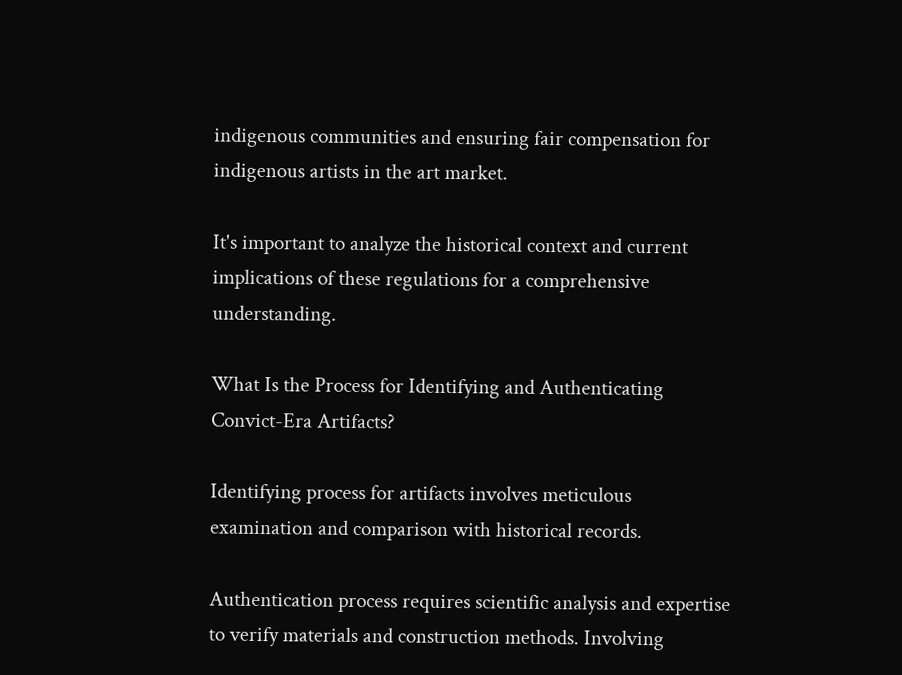indigenous communities and ensuring fair compensation for indigenous artists in the art market.

It's important to analyze the historical context and current implications of these regulations for a comprehensive understanding.

What Is the Process for Identifying and Authenticating Convict-Era Artifacts?

Identifying process for artifacts involves meticulous examination and comparison with historical records.

Authentication process requires scientific analysis and expertise to verify materials and construction methods. Involving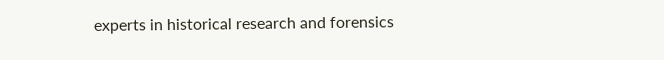experts in historical research and forensics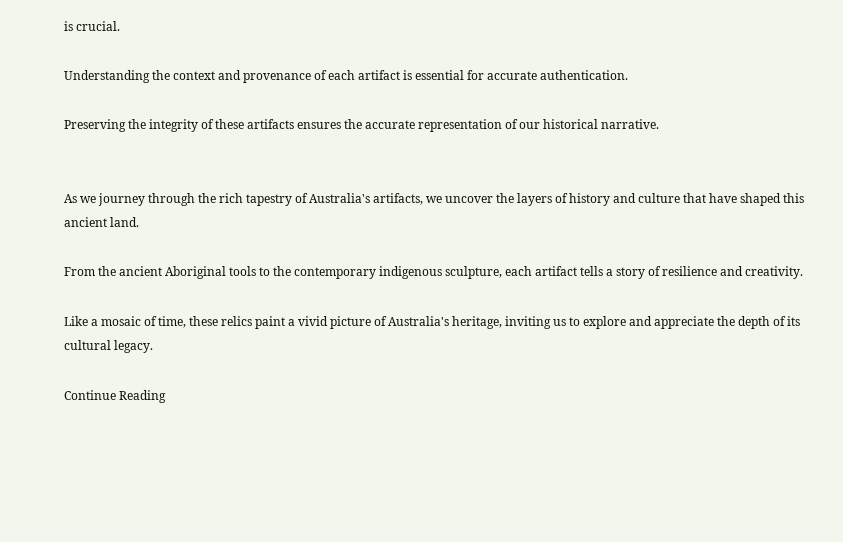is crucial.

Understanding the context and provenance of each artifact is essential for accurate authentication.

Preserving the integrity of these artifacts ensures the accurate representation of our historical narrative.


As we journey through the rich tapestry of Australia's artifacts, we uncover the layers of history and culture that have shaped this ancient land.

From the ancient Aboriginal tools to the contemporary indigenous sculpture, each artifact tells a story of resilience and creativity.

Like a mosaic of time, these relics paint a vivid picture of Australia's heritage, inviting us to explore and appreciate the depth of its cultural legacy.

Continue Reading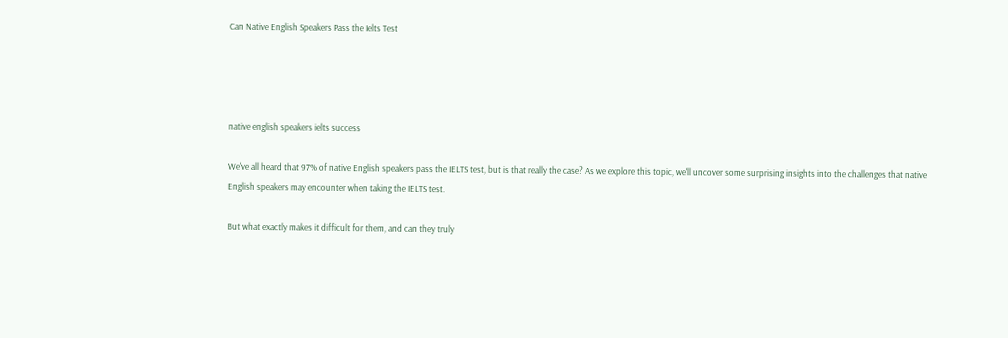Can Native English Speakers Pass the Ielts Test




native english speakers ielts success

We've all heard that 97% of native English speakers pass the IELTS test, but is that really the case? As we explore this topic, we'll uncover some surprising insights into the challenges that native English speakers may encounter when taking the IELTS test.

But what exactly makes it difficult for them, and can they truly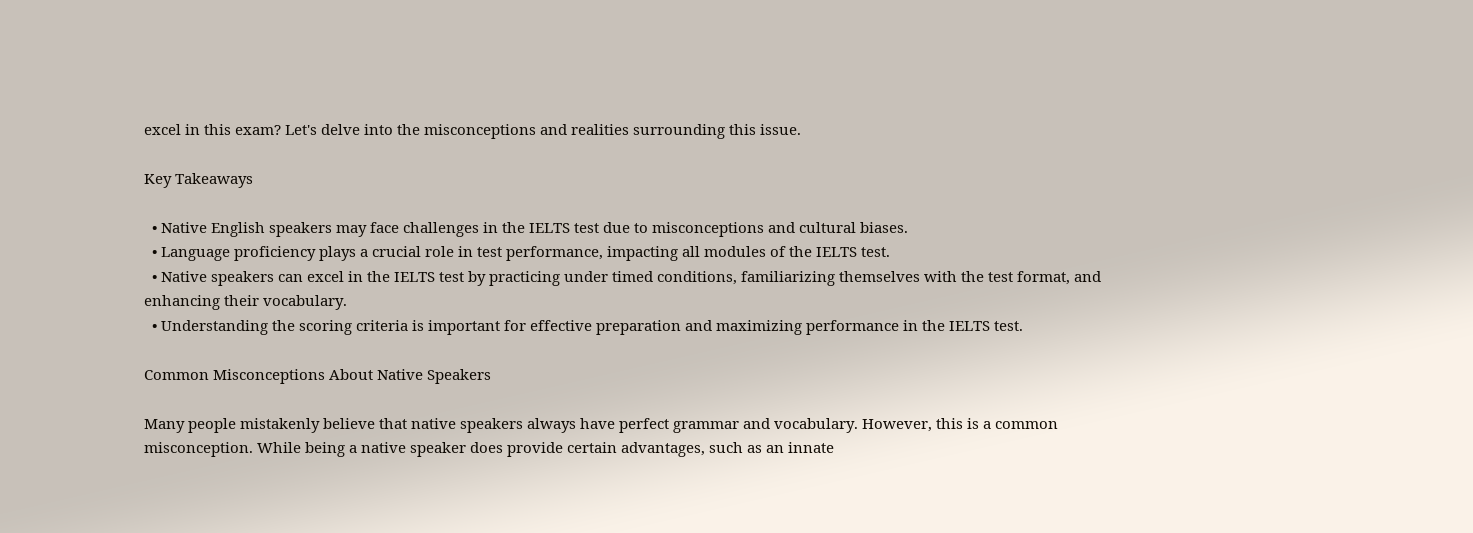excel in this exam? Let's delve into the misconceptions and realities surrounding this issue.

Key Takeaways

  • Native English speakers may face challenges in the IELTS test due to misconceptions and cultural biases.
  • Language proficiency plays a crucial role in test performance, impacting all modules of the IELTS test.
  • Native speakers can excel in the IELTS test by practicing under timed conditions, familiarizing themselves with the test format, and enhancing their vocabulary.
  • Understanding the scoring criteria is important for effective preparation and maximizing performance in the IELTS test.

Common Misconceptions About Native Speakers

Many people mistakenly believe that native speakers always have perfect grammar and vocabulary. However, this is a common misconception. While being a native speaker does provide certain advantages, such as an innate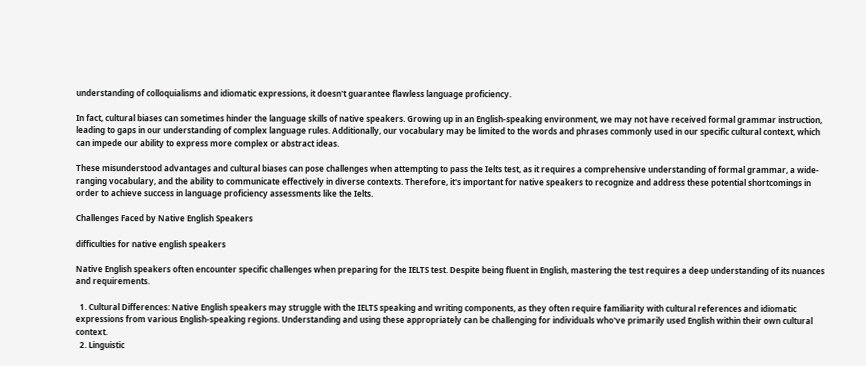understanding of colloquialisms and idiomatic expressions, it doesn't guarantee flawless language proficiency.

In fact, cultural biases can sometimes hinder the language skills of native speakers. Growing up in an English-speaking environment, we may not have received formal grammar instruction, leading to gaps in our understanding of complex language rules. Additionally, our vocabulary may be limited to the words and phrases commonly used in our specific cultural context, which can impede our ability to express more complex or abstract ideas.

These misunderstood advantages and cultural biases can pose challenges when attempting to pass the Ielts test, as it requires a comprehensive understanding of formal grammar, a wide-ranging vocabulary, and the ability to communicate effectively in diverse contexts. Therefore, it's important for native speakers to recognize and address these potential shortcomings in order to achieve success in language proficiency assessments like the Ielts.

Challenges Faced by Native English Speakers

difficulties for native english speakers

Native English speakers often encounter specific challenges when preparing for the IELTS test. Despite being fluent in English, mastering the test requires a deep understanding of its nuances and requirements.

  1. Cultural Differences: Native English speakers may struggle with the IELTS speaking and writing components, as they often require familiarity with cultural references and idiomatic expressions from various English-speaking regions. Understanding and using these appropriately can be challenging for individuals who've primarily used English within their own cultural context.
  2. Linguistic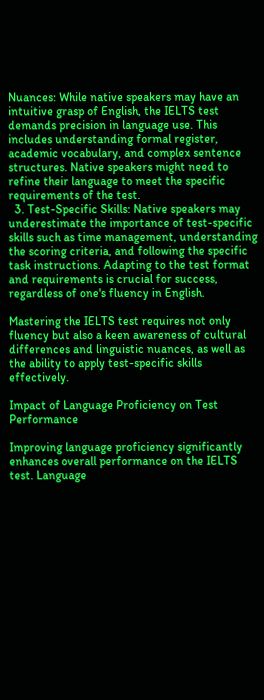Nuances: While native speakers may have an intuitive grasp of English, the IELTS test demands precision in language use. This includes understanding formal register, academic vocabulary, and complex sentence structures. Native speakers might need to refine their language to meet the specific requirements of the test.
  3. Test-Specific Skills: Native speakers may underestimate the importance of test-specific skills such as time management, understanding the scoring criteria, and following the specific task instructions. Adapting to the test format and requirements is crucial for success, regardless of one's fluency in English.

Mastering the IELTS test requires not only fluency but also a keen awareness of cultural differences and linguistic nuances, as well as the ability to apply test-specific skills effectively.

Impact of Language Proficiency on Test Performance

Improving language proficiency significantly enhances overall performance on the IELTS test. Language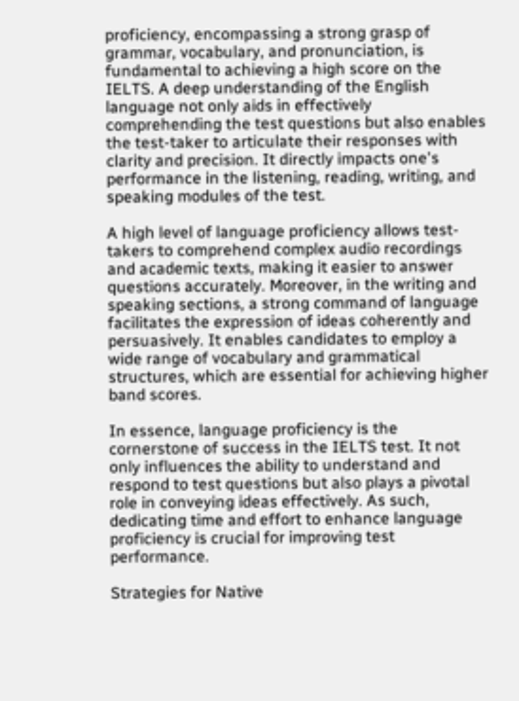proficiency, encompassing a strong grasp of grammar, vocabulary, and pronunciation, is fundamental to achieving a high score on the IELTS. A deep understanding of the English language not only aids in effectively comprehending the test questions but also enables the test-taker to articulate their responses with clarity and precision. It directly impacts one's performance in the listening, reading, writing, and speaking modules of the test.

A high level of language proficiency allows test-takers to comprehend complex audio recordings and academic texts, making it easier to answer questions accurately. Moreover, in the writing and speaking sections, a strong command of language facilitates the expression of ideas coherently and persuasively. It enables candidates to employ a wide range of vocabulary and grammatical structures, which are essential for achieving higher band scores.

In essence, language proficiency is the cornerstone of success in the IELTS test. It not only influences the ability to understand and respond to test questions but also plays a pivotal role in conveying ideas effectively. As such, dedicating time and effort to enhance language proficiency is crucial for improving test performance.

Strategies for Native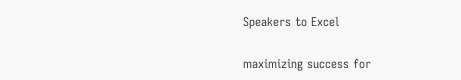Speakers to Excel

maximizing success for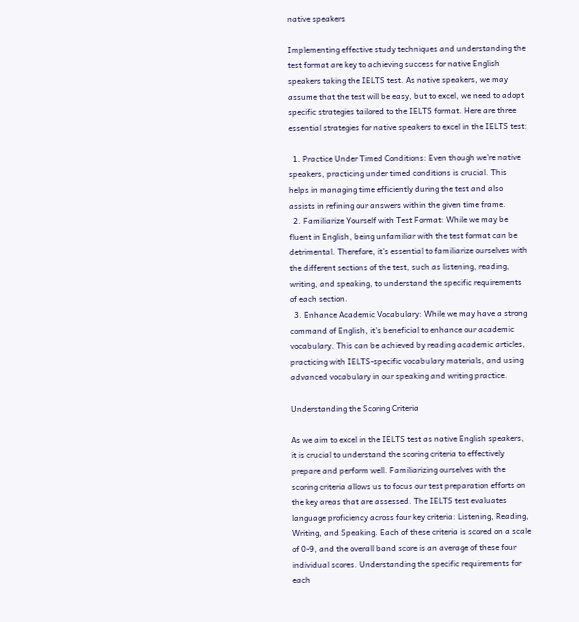native speakers

Implementing effective study techniques and understanding the test format are key to achieving success for native English speakers taking the IELTS test. As native speakers, we may assume that the test will be easy, but to excel, we need to adopt specific strategies tailored to the IELTS format. Here are three essential strategies for native speakers to excel in the IELTS test:

  1. Practice Under Timed Conditions: Even though we're native speakers, practicing under timed conditions is crucial. This helps in managing time efficiently during the test and also assists in refining our answers within the given time frame.
  2. Familiarize Yourself with Test Format: While we may be fluent in English, being unfamiliar with the test format can be detrimental. Therefore, it's essential to familiarize ourselves with the different sections of the test, such as listening, reading, writing, and speaking, to understand the specific requirements of each section.
  3. Enhance Academic Vocabulary: While we may have a strong command of English, it's beneficial to enhance our academic vocabulary. This can be achieved by reading academic articles, practicing with IELTS-specific vocabulary materials, and using advanced vocabulary in our speaking and writing practice.

Understanding the Scoring Criteria

As we aim to excel in the IELTS test as native English speakers, it is crucial to understand the scoring criteria to effectively prepare and perform well. Familiarizing ourselves with the scoring criteria allows us to focus our test preparation efforts on the key areas that are assessed. The IELTS test evaluates language proficiency across four key criteria: Listening, Reading, Writing, and Speaking. Each of these criteria is scored on a scale of 0-9, and the overall band score is an average of these four individual scores. Understanding the specific requirements for each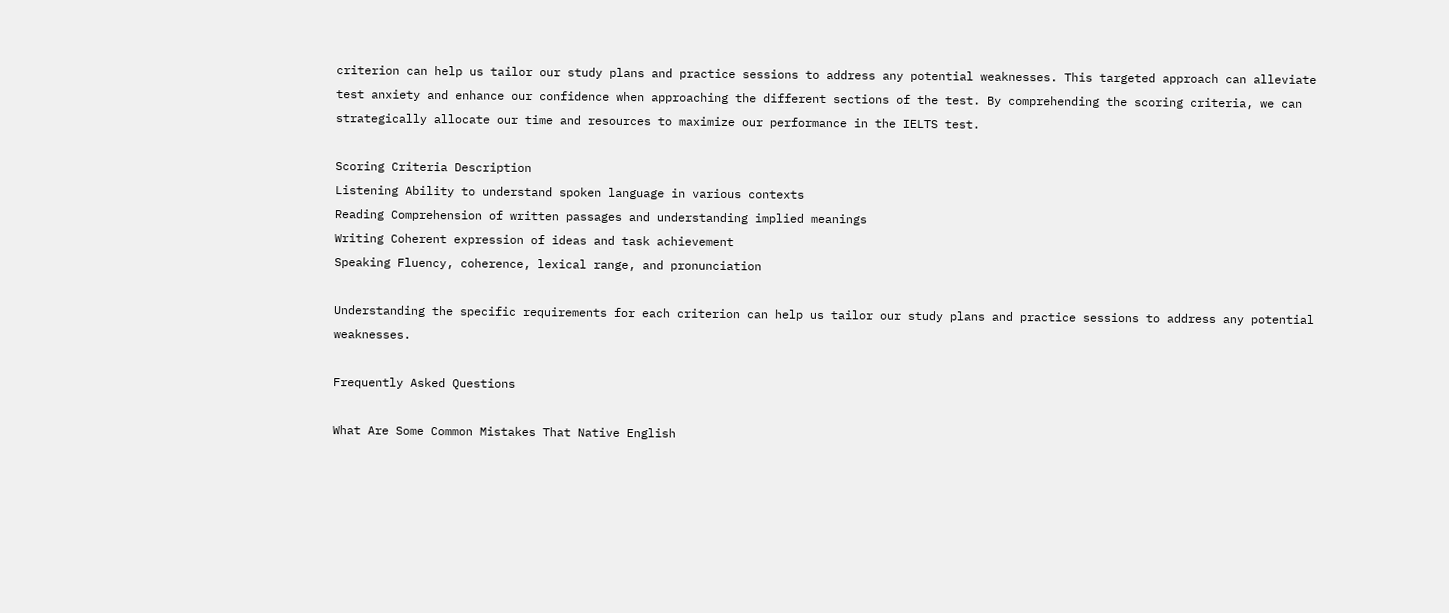criterion can help us tailor our study plans and practice sessions to address any potential weaknesses. This targeted approach can alleviate test anxiety and enhance our confidence when approaching the different sections of the test. By comprehending the scoring criteria, we can strategically allocate our time and resources to maximize our performance in the IELTS test.

Scoring Criteria Description
Listening Ability to understand spoken language in various contexts
Reading Comprehension of written passages and understanding implied meanings
Writing Coherent expression of ideas and task achievement
Speaking Fluency, coherence, lexical range, and pronunciation

Understanding the specific requirements for each criterion can help us tailor our study plans and practice sessions to address any potential weaknesses.

Frequently Asked Questions

What Are Some Common Mistakes That Native English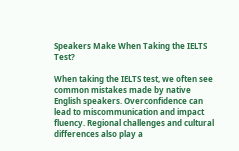Speakers Make When Taking the IELTS Test?

When taking the IELTS test, we often see common mistakes made by native English speakers. Overconfidence can lead to miscommunication and impact fluency. Regional challenges and cultural differences also play a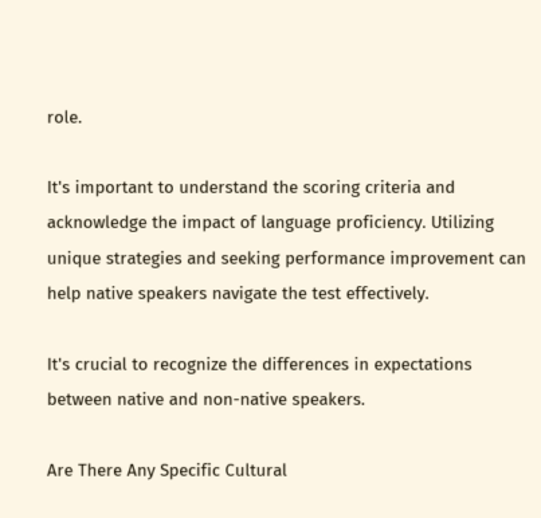role.

It's important to understand the scoring criteria and acknowledge the impact of language proficiency. Utilizing unique strategies and seeking performance improvement can help native speakers navigate the test effectively.

It's crucial to recognize the differences in expectations between native and non-native speakers.

Are There Any Specific Cultural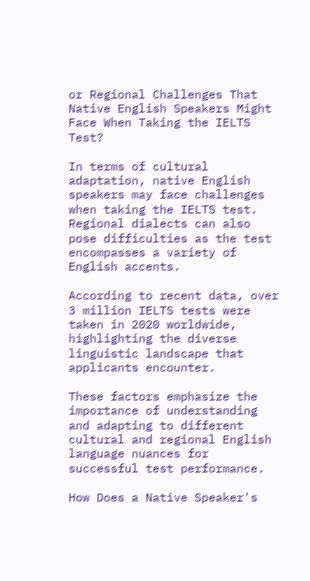or Regional Challenges That Native English Speakers Might Face When Taking the IELTS Test?

In terms of cultural adaptation, native English speakers may face challenges when taking the IELTS test. Regional dialects can also pose difficulties as the test encompasses a variety of English accents.

According to recent data, over 3 million IELTS tests were taken in 2020 worldwide, highlighting the diverse linguistic landscape that applicants encounter.

These factors emphasize the importance of understanding and adapting to different cultural and regional English language nuances for successful test performance.

How Does a Native Speaker's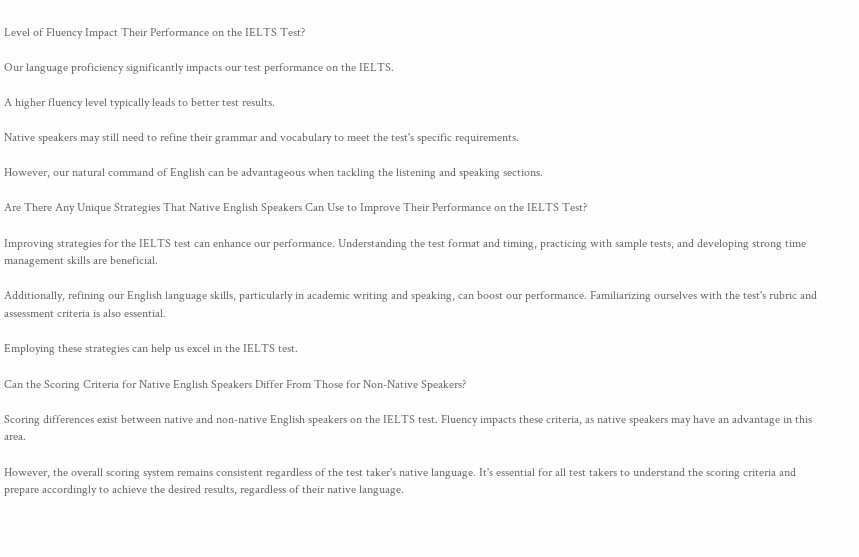Level of Fluency Impact Their Performance on the IELTS Test?

Our language proficiency significantly impacts our test performance on the IELTS.

A higher fluency level typically leads to better test results.

Native speakers may still need to refine their grammar and vocabulary to meet the test's specific requirements.

However, our natural command of English can be advantageous when tackling the listening and speaking sections.

Are There Any Unique Strategies That Native English Speakers Can Use to Improve Their Performance on the IELTS Test?

Improving strategies for the IELTS test can enhance our performance. Understanding the test format and timing, practicing with sample tests, and developing strong time management skills are beneficial.

Additionally, refining our English language skills, particularly in academic writing and speaking, can boost our performance. Familiarizing ourselves with the test's rubric and assessment criteria is also essential.

Employing these strategies can help us excel in the IELTS test.

Can the Scoring Criteria for Native English Speakers Differ From Those for Non-Native Speakers?

Scoring differences exist between native and non-native English speakers on the IELTS test. Fluency impacts these criteria, as native speakers may have an advantage in this area.

However, the overall scoring system remains consistent regardless of the test taker's native language. It's essential for all test takers to understand the scoring criteria and prepare accordingly to achieve the desired results, regardless of their native language.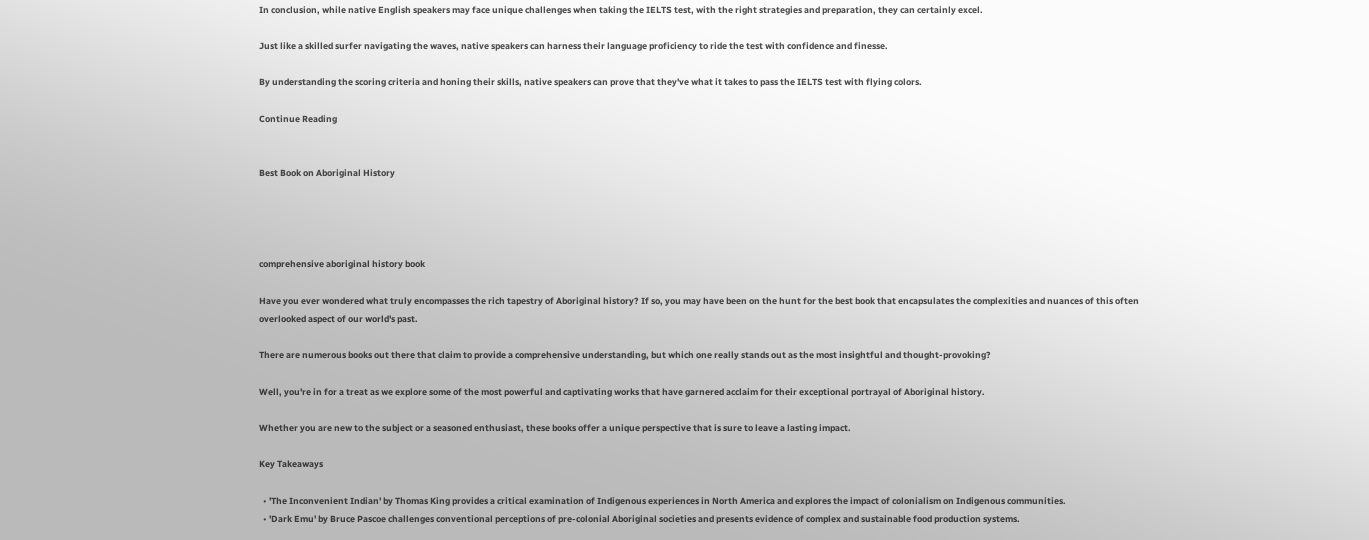In conclusion, while native English speakers may face unique challenges when taking the IELTS test, with the right strategies and preparation, they can certainly excel.

Just like a skilled surfer navigating the waves, native speakers can harness their language proficiency to ride the test with confidence and finesse.

By understanding the scoring criteria and honing their skills, native speakers can prove that they've what it takes to pass the IELTS test with flying colors.

Continue Reading


Best Book on Aboriginal History




comprehensive aboriginal history book

Have you ever wondered what truly encompasses the rich tapestry of Aboriginal history? If so, you may have been on the hunt for the best book that encapsulates the complexities and nuances of this often overlooked aspect of our world's past.

There are numerous books out there that claim to provide a comprehensive understanding, but which one really stands out as the most insightful and thought-provoking?

Well, you're in for a treat as we explore some of the most powerful and captivating works that have garnered acclaim for their exceptional portrayal of Aboriginal history.

Whether you are new to the subject or a seasoned enthusiast, these books offer a unique perspective that is sure to leave a lasting impact.

Key Takeaways

  • 'The Inconvenient Indian' by Thomas King provides a critical examination of Indigenous experiences in North America and explores the impact of colonialism on Indigenous communities.
  • 'Dark Emu' by Bruce Pascoe challenges conventional perceptions of pre-colonial Aboriginal societies and presents evidence of complex and sustainable food production systems.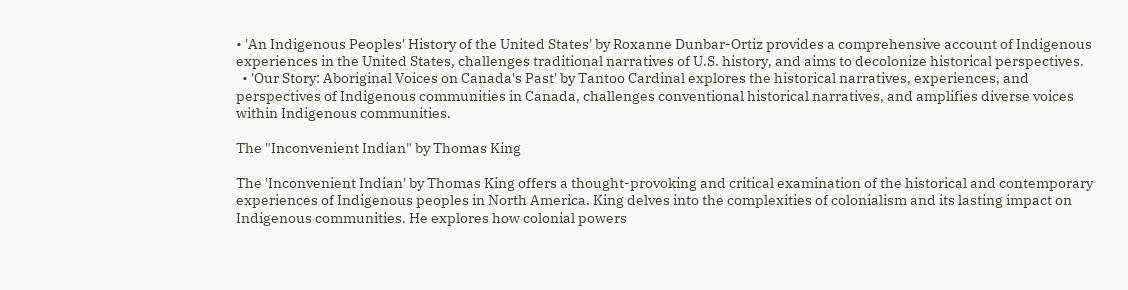• 'An Indigenous Peoples' History of the United States' by Roxanne Dunbar-Ortiz provides a comprehensive account of Indigenous experiences in the United States, challenges traditional narratives of U.S. history, and aims to decolonize historical perspectives.
  • 'Our Story: Aboriginal Voices on Canada's Past' by Tantoo Cardinal explores the historical narratives, experiences, and perspectives of Indigenous communities in Canada, challenges conventional historical narratives, and amplifies diverse voices within Indigenous communities.

The "Inconvenient Indian" by Thomas King

The 'Inconvenient Indian' by Thomas King offers a thought-provoking and critical examination of the historical and contemporary experiences of Indigenous peoples in North America. King delves into the complexities of colonialism and its lasting impact on Indigenous communities. He explores how colonial powers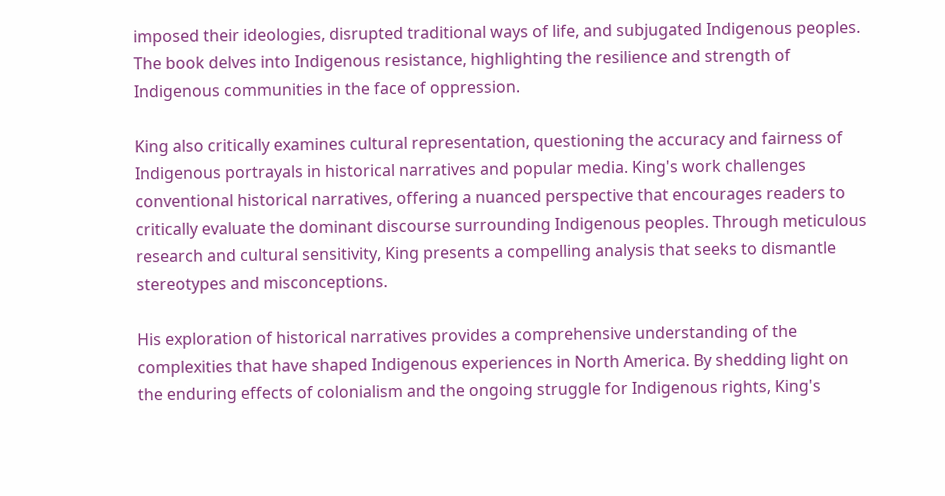imposed their ideologies, disrupted traditional ways of life, and subjugated Indigenous peoples. The book delves into Indigenous resistance, highlighting the resilience and strength of Indigenous communities in the face of oppression.

King also critically examines cultural representation, questioning the accuracy and fairness of Indigenous portrayals in historical narratives and popular media. King's work challenges conventional historical narratives, offering a nuanced perspective that encourages readers to critically evaluate the dominant discourse surrounding Indigenous peoples. Through meticulous research and cultural sensitivity, King presents a compelling analysis that seeks to dismantle stereotypes and misconceptions.

His exploration of historical narratives provides a comprehensive understanding of the complexities that have shaped Indigenous experiences in North America. By shedding light on the enduring effects of colonialism and the ongoing struggle for Indigenous rights, King's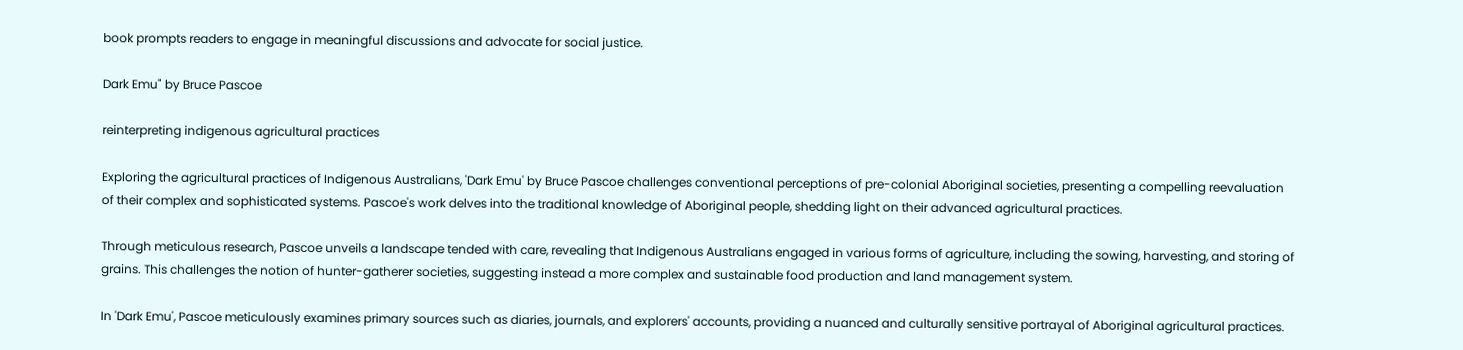book prompts readers to engage in meaningful discussions and advocate for social justice.

Dark Emu" by Bruce Pascoe

reinterpreting indigenous agricultural practices

Exploring the agricultural practices of Indigenous Australians, 'Dark Emu' by Bruce Pascoe challenges conventional perceptions of pre-colonial Aboriginal societies, presenting a compelling reevaluation of their complex and sophisticated systems. Pascoe's work delves into the traditional knowledge of Aboriginal people, shedding light on their advanced agricultural practices.

Through meticulous research, Pascoe unveils a landscape tended with care, revealing that Indigenous Australians engaged in various forms of agriculture, including the sowing, harvesting, and storing of grains. This challenges the notion of hunter-gatherer societies, suggesting instead a more complex and sustainable food production and land management system.

In 'Dark Emu', Pascoe meticulously examines primary sources such as diaries, journals, and explorers' accounts, providing a nuanced and culturally sensitive portrayal of Aboriginal agricultural practices.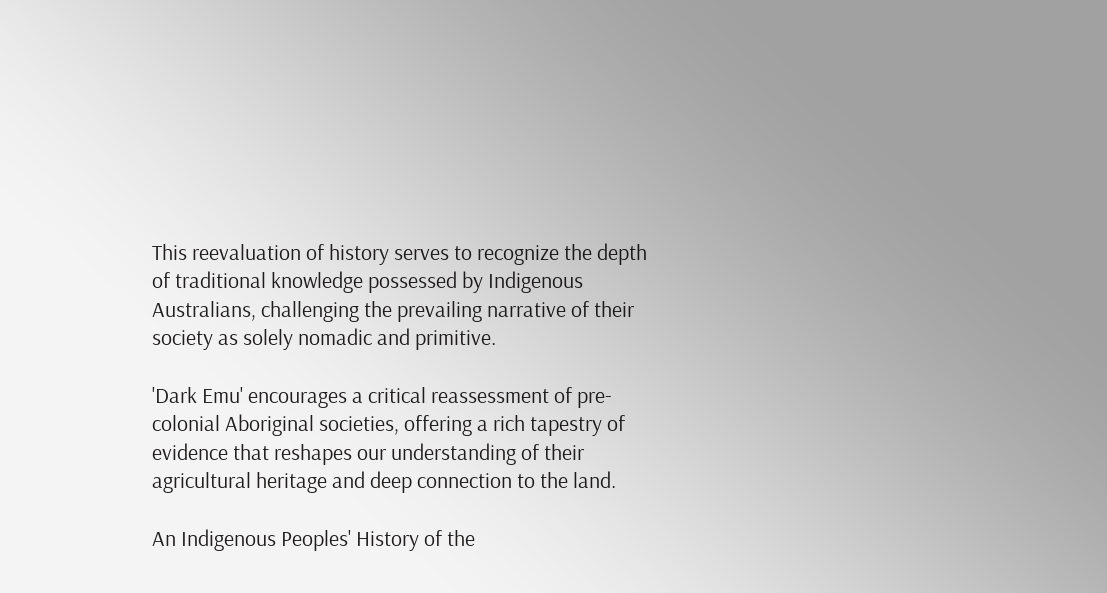This reevaluation of history serves to recognize the depth of traditional knowledge possessed by Indigenous Australians, challenging the prevailing narrative of their society as solely nomadic and primitive.

'Dark Emu' encourages a critical reassessment of pre-colonial Aboriginal societies, offering a rich tapestry of evidence that reshapes our understanding of their agricultural heritage and deep connection to the land.

An Indigenous Peoples' History of the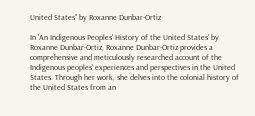United States" by Roxanne Dunbar-Ortiz

In 'An Indigenous Peoples' History of the United States' by Roxanne Dunbar-Ortiz, Roxanne Dunbar-Ortiz provides a comprehensive and meticulously researched account of the Indigenous peoples' experiences and perspectives in the United States. Through her work, she delves into the colonial history of the United States from an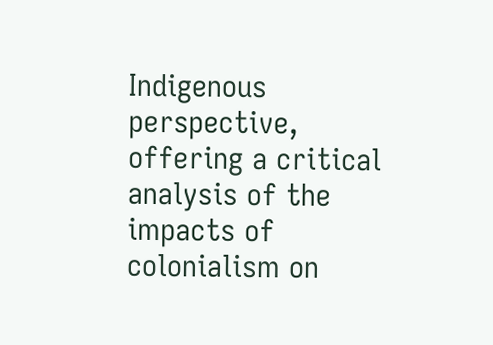Indigenous perspective, offering a critical analysis of the impacts of colonialism on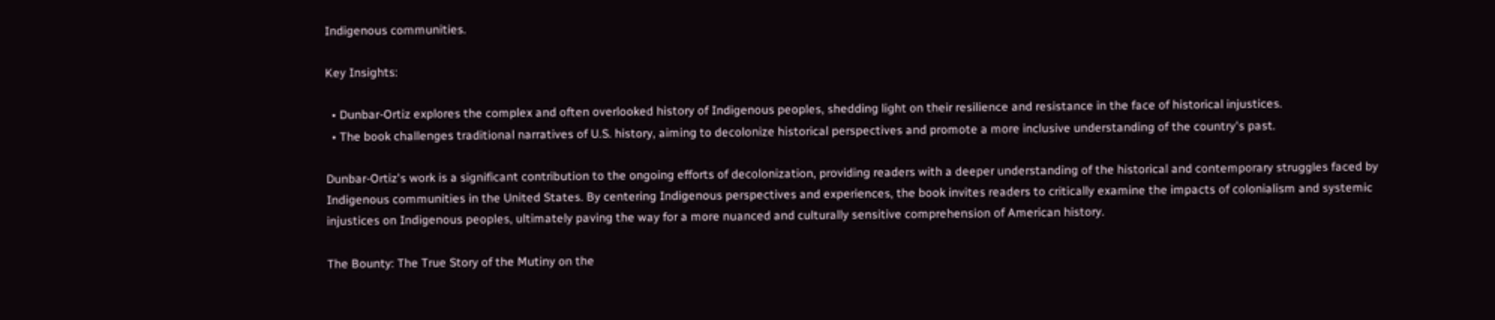Indigenous communities.

Key Insights:

  • Dunbar-Ortiz explores the complex and often overlooked history of Indigenous peoples, shedding light on their resilience and resistance in the face of historical injustices.
  • The book challenges traditional narratives of U.S. history, aiming to decolonize historical perspectives and promote a more inclusive understanding of the country's past.

Dunbar-Ortiz's work is a significant contribution to the ongoing efforts of decolonization, providing readers with a deeper understanding of the historical and contemporary struggles faced by Indigenous communities in the United States. By centering Indigenous perspectives and experiences, the book invites readers to critically examine the impacts of colonialism and systemic injustices on Indigenous peoples, ultimately paving the way for a more nuanced and culturally sensitive comprehension of American history.

The Bounty: The True Story of the Mutiny on the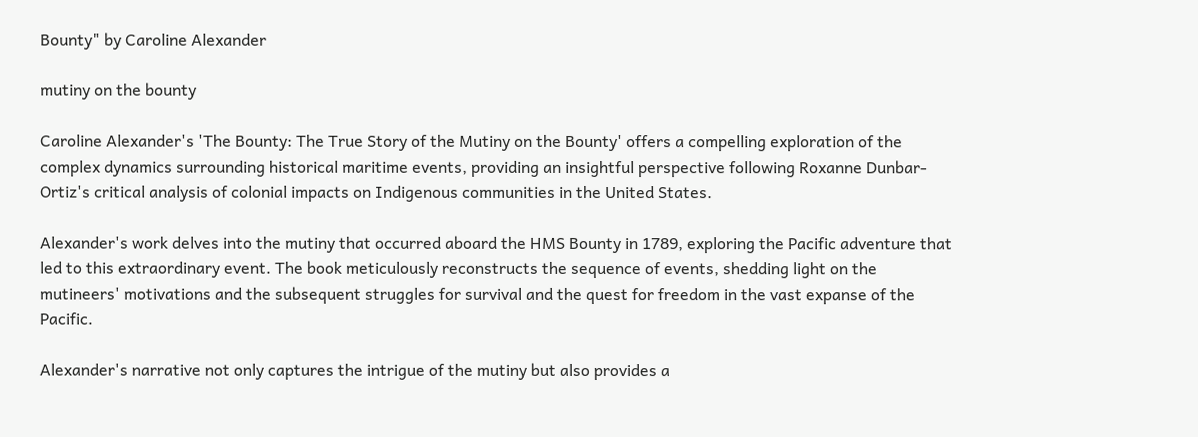Bounty" by Caroline Alexander

mutiny on the bounty

Caroline Alexander's 'The Bounty: The True Story of the Mutiny on the Bounty' offers a compelling exploration of the complex dynamics surrounding historical maritime events, providing an insightful perspective following Roxanne Dunbar-Ortiz's critical analysis of colonial impacts on Indigenous communities in the United States.

Alexander's work delves into the mutiny that occurred aboard the HMS Bounty in 1789, exploring the Pacific adventure that led to this extraordinary event. The book meticulously reconstructs the sequence of events, shedding light on the mutineers' motivations and the subsequent struggles for survival and the quest for freedom in the vast expanse of the Pacific.

Alexander's narrative not only captures the intrigue of the mutiny but also provides a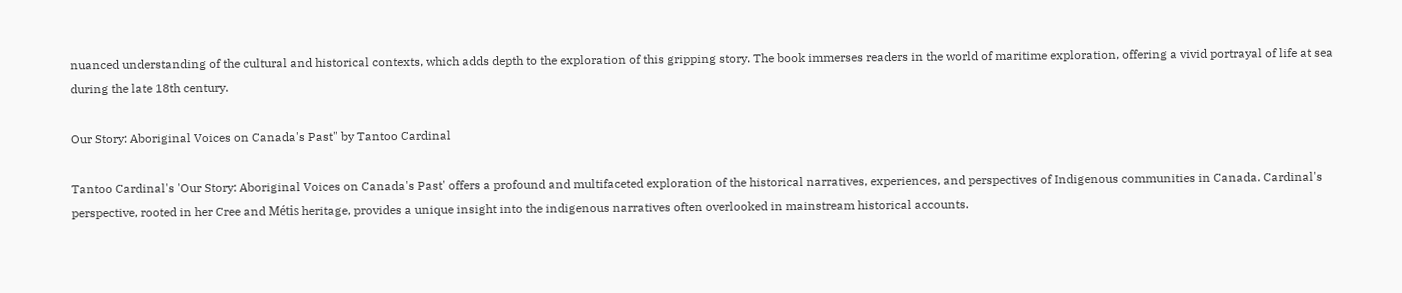nuanced understanding of the cultural and historical contexts, which adds depth to the exploration of this gripping story. The book immerses readers in the world of maritime exploration, offering a vivid portrayal of life at sea during the late 18th century.

Our Story: Aboriginal Voices on Canada's Past" by Tantoo Cardinal

Tantoo Cardinal's 'Our Story: Aboriginal Voices on Canada's Past' offers a profound and multifaceted exploration of the historical narratives, experiences, and perspectives of Indigenous communities in Canada. Cardinal's perspective, rooted in her Cree and Métis heritage, provides a unique insight into the indigenous narratives often overlooked in mainstream historical accounts.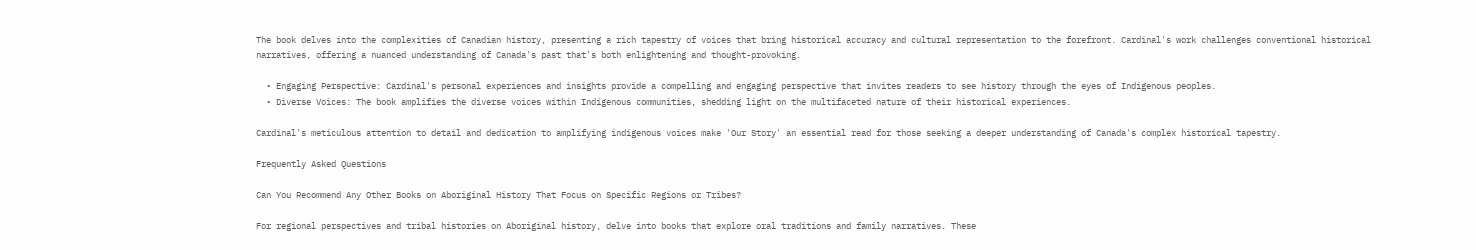The book delves into the complexities of Canadian history, presenting a rich tapestry of voices that bring historical accuracy and cultural representation to the forefront. Cardinal's work challenges conventional historical narratives, offering a nuanced understanding of Canada's past that's both enlightening and thought-provoking.

  • Engaging Perspective: Cardinal's personal experiences and insights provide a compelling and engaging perspective that invites readers to see history through the eyes of Indigenous peoples.
  • Diverse Voices: The book amplifies the diverse voices within Indigenous communities, shedding light on the multifaceted nature of their historical experiences.

Cardinal's meticulous attention to detail and dedication to amplifying indigenous voices make 'Our Story' an essential read for those seeking a deeper understanding of Canada's complex historical tapestry.

Frequently Asked Questions

Can You Recommend Any Other Books on Aboriginal History That Focus on Specific Regions or Tribes?

For regional perspectives and tribal histories on Aboriginal history, delve into books that explore oral traditions and family narratives. These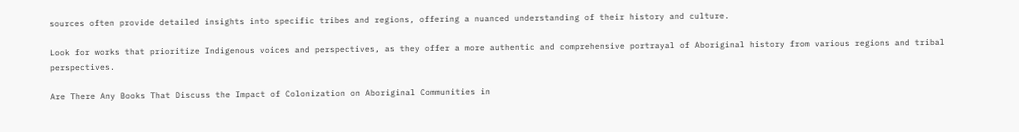sources often provide detailed insights into specific tribes and regions, offering a nuanced understanding of their history and culture.

Look for works that prioritize Indigenous voices and perspectives, as they offer a more authentic and comprehensive portrayal of Aboriginal history from various regions and tribal perspectives.

Are There Any Books That Discuss the Impact of Colonization on Aboriginal Communities in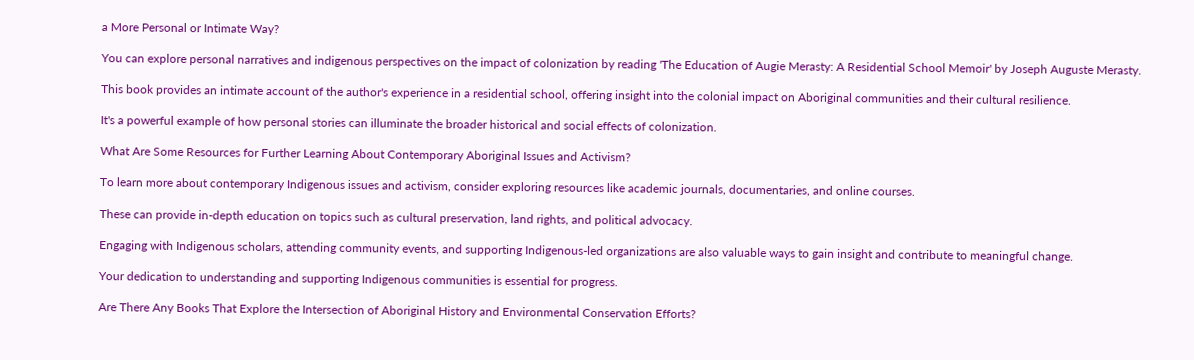a More Personal or Intimate Way?

You can explore personal narratives and indigenous perspectives on the impact of colonization by reading 'The Education of Augie Merasty: A Residential School Memoir' by Joseph Auguste Merasty.

This book provides an intimate account of the author's experience in a residential school, offering insight into the colonial impact on Aboriginal communities and their cultural resilience.

It's a powerful example of how personal stories can illuminate the broader historical and social effects of colonization.

What Are Some Resources for Further Learning About Contemporary Aboriginal Issues and Activism?

To learn more about contemporary Indigenous issues and activism, consider exploring resources like academic journals, documentaries, and online courses.

These can provide in-depth education on topics such as cultural preservation, land rights, and political advocacy.

Engaging with Indigenous scholars, attending community events, and supporting Indigenous-led organizations are also valuable ways to gain insight and contribute to meaningful change.

Your dedication to understanding and supporting Indigenous communities is essential for progress.

Are There Any Books That Explore the Intersection of Aboriginal History and Environmental Conservation Efforts?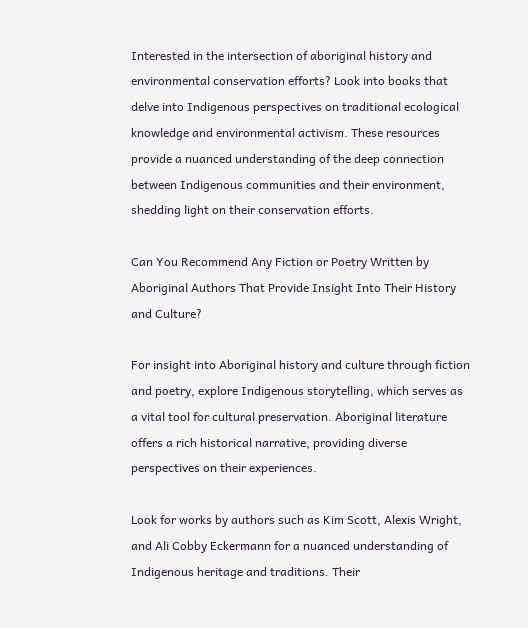Interested in the intersection of aboriginal history and environmental conservation efforts? Look into books that delve into Indigenous perspectives on traditional ecological knowledge and environmental activism. These resources provide a nuanced understanding of the deep connection between Indigenous communities and their environment, shedding light on their conservation efforts.

Can You Recommend Any Fiction or Poetry Written by Aboriginal Authors That Provide Insight Into Their History and Culture?

For insight into Aboriginal history and culture through fiction and poetry, explore Indigenous storytelling, which serves as a vital tool for cultural preservation. Aboriginal literature offers a rich historical narrative, providing diverse perspectives on their experiences.

Look for works by authors such as Kim Scott, Alexis Wright, and Ali Cobby Eckermann for a nuanced understanding of Indigenous heritage and traditions. Their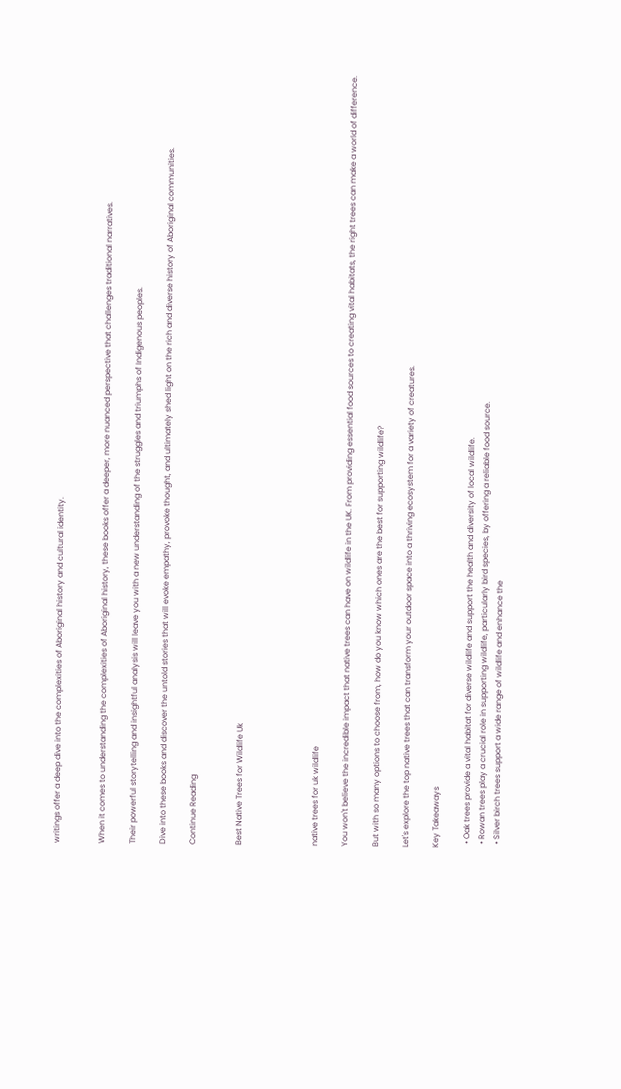writings offer a deep dive into the complexities of Aboriginal history and cultural identity.


When it comes to understanding the complexities of Aboriginal history, these books offer a deeper, more nuanced perspective that challenges traditional narratives.

Their powerful storytelling and insightful analysis will leave you with a new understanding of the struggles and triumphs of Indigenous peoples.

Dive into these books and discover the untold stories that will evoke empathy, provoke thought, and ultimately shed light on the rich and diverse history of Aboriginal communities.

Continue Reading


Best Native Trees for Wildlife Uk




native trees for uk wildlife

You won't believe the incredible impact that native trees can have on wildlife in the UK. From providing essential food sources to creating vital habitats, the right trees can make a world of difference.

But with so many options to choose from, how do you know which ones are the best for supporting wildlife?

Let's explore the top native trees that can transform your outdoor space into a thriving ecosystem for a variety of creatures.

Key Takeaways

  • Oak trees provide a vital habitat for diverse wildlife and support the health and diversity of local wildlife.
  • Rowan trees play a crucial role in supporting wildlife, particularly bird species, by offering a reliable food source.
  • Silver birch trees support a wide range of wildlife and enhance the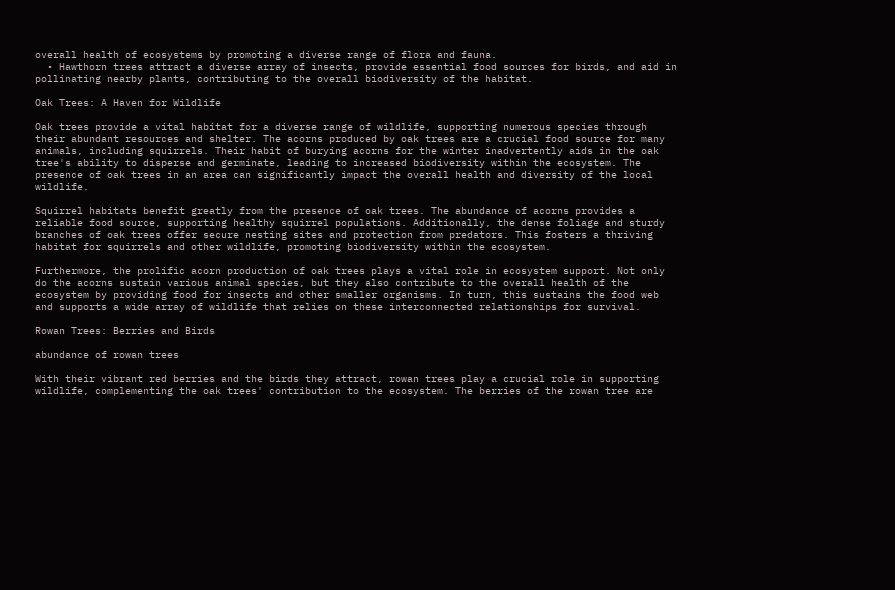overall health of ecosystems by promoting a diverse range of flora and fauna.
  • Hawthorn trees attract a diverse array of insects, provide essential food sources for birds, and aid in pollinating nearby plants, contributing to the overall biodiversity of the habitat.

Oak Trees: A Haven for Wildlife

Oak trees provide a vital habitat for a diverse range of wildlife, supporting numerous species through their abundant resources and shelter. The acorns produced by oak trees are a crucial food source for many animals, including squirrels. Their habit of burying acorns for the winter inadvertently aids in the oak tree's ability to disperse and germinate, leading to increased biodiversity within the ecosystem. The presence of oak trees in an area can significantly impact the overall health and diversity of the local wildlife.

Squirrel habitats benefit greatly from the presence of oak trees. The abundance of acorns provides a reliable food source, supporting healthy squirrel populations. Additionally, the dense foliage and sturdy branches of oak trees offer secure nesting sites and protection from predators. This fosters a thriving habitat for squirrels and other wildlife, promoting biodiversity within the ecosystem.

Furthermore, the prolific acorn production of oak trees plays a vital role in ecosystem support. Not only do the acorns sustain various animal species, but they also contribute to the overall health of the ecosystem by providing food for insects and other smaller organisms. In turn, this sustains the food web and supports a wide array of wildlife that relies on these interconnected relationships for survival.

Rowan Trees: Berries and Birds

abundance of rowan trees

With their vibrant red berries and the birds they attract, rowan trees play a crucial role in supporting wildlife, complementing the oak trees' contribution to the ecosystem. The berries of the rowan tree are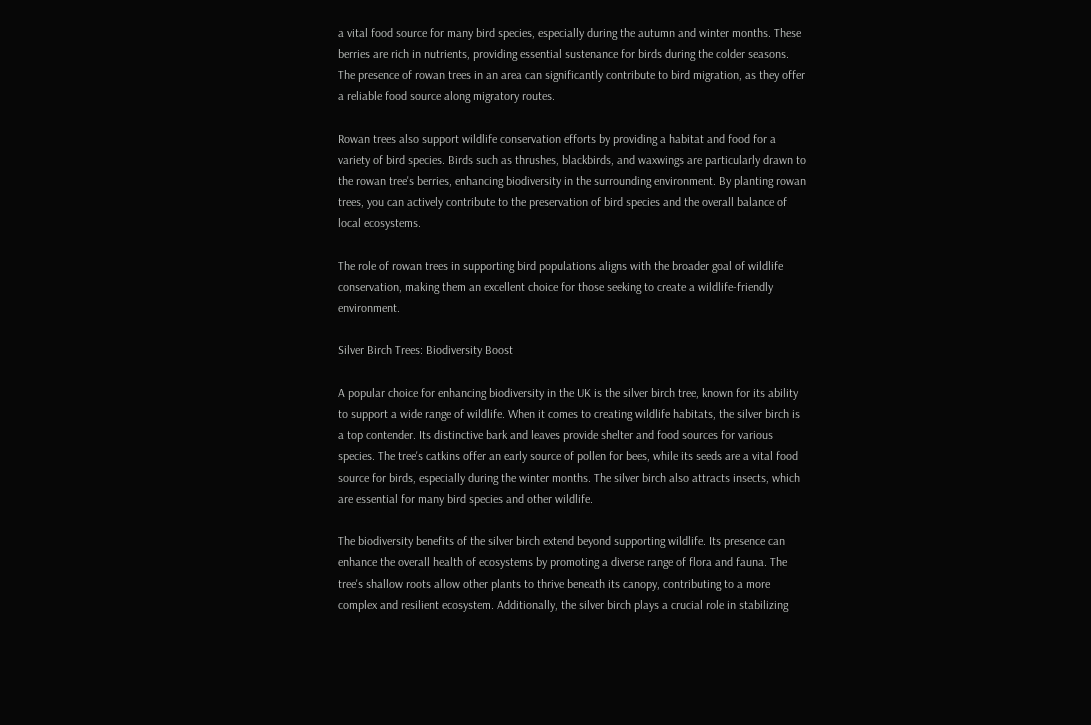a vital food source for many bird species, especially during the autumn and winter months. These berries are rich in nutrients, providing essential sustenance for birds during the colder seasons. The presence of rowan trees in an area can significantly contribute to bird migration, as they offer a reliable food source along migratory routes.

Rowan trees also support wildlife conservation efforts by providing a habitat and food for a variety of bird species. Birds such as thrushes, blackbirds, and waxwings are particularly drawn to the rowan tree's berries, enhancing biodiversity in the surrounding environment. By planting rowan trees, you can actively contribute to the preservation of bird species and the overall balance of local ecosystems.

The role of rowan trees in supporting bird populations aligns with the broader goal of wildlife conservation, making them an excellent choice for those seeking to create a wildlife-friendly environment.

Silver Birch Trees: Biodiversity Boost

A popular choice for enhancing biodiversity in the UK is the silver birch tree, known for its ability to support a wide range of wildlife. When it comes to creating wildlife habitats, the silver birch is a top contender. Its distinctive bark and leaves provide shelter and food sources for various species. The tree's catkins offer an early source of pollen for bees, while its seeds are a vital food source for birds, especially during the winter months. The silver birch also attracts insects, which are essential for many bird species and other wildlife.

The biodiversity benefits of the silver birch extend beyond supporting wildlife. Its presence can enhance the overall health of ecosystems by promoting a diverse range of flora and fauna. The tree's shallow roots allow other plants to thrive beneath its canopy, contributing to a more complex and resilient ecosystem. Additionally, the silver birch plays a crucial role in stabilizing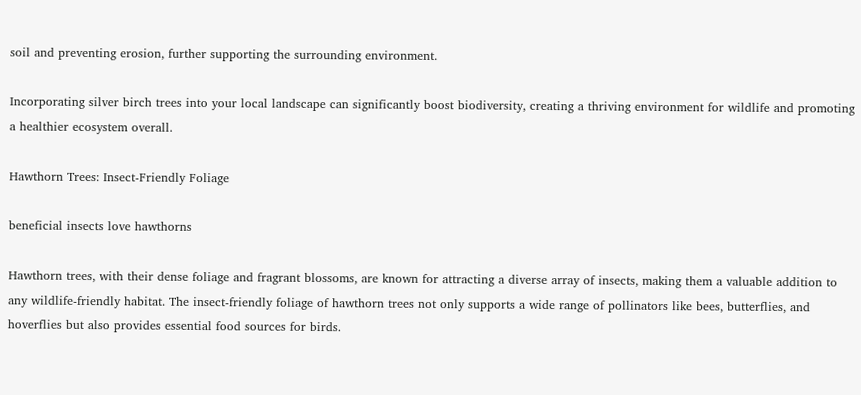soil and preventing erosion, further supporting the surrounding environment.

Incorporating silver birch trees into your local landscape can significantly boost biodiversity, creating a thriving environment for wildlife and promoting a healthier ecosystem overall.

Hawthorn Trees: Insect-Friendly Foliage

beneficial insects love hawthorns

Hawthorn trees, with their dense foliage and fragrant blossoms, are known for attracting a diverse array of insects, making them a valuable addition to any wildlife-friendly habitat. The insect-friendly foliage of hawthorn trees not only supports a wide range of pollinators like bees, butterflies, and hoverflies but also provides essential food sources for birds.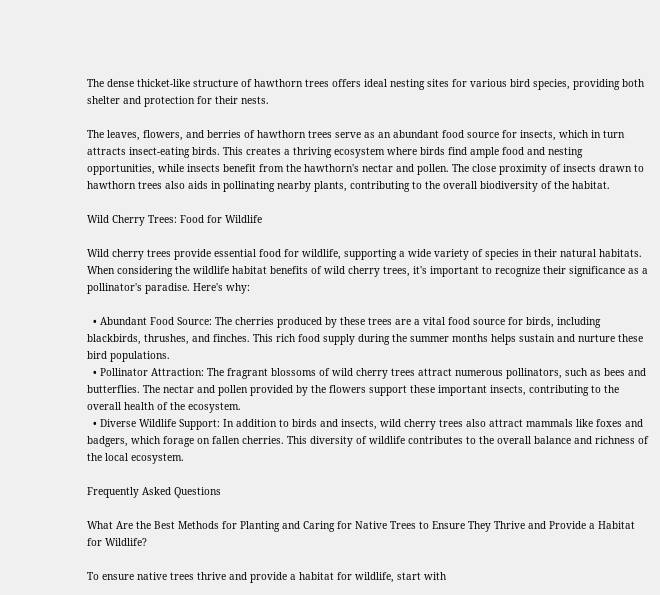The dense thicket-like structure of hawthorn trees offers ideal nesting sites for various bird species, providing both shelter and protection for their nests.

The leaves, flowers, and berries of hawthorn trees serve as an abundant food source for insects, which in turn attracts insect-eating birds. This creates a thriving ecosystem where birds find ample food and nesting opportunities, while insects benefit from the hawthorn's nectar and pollen. The close proximity of insects drawn to hawthorn trees also aids in pollinating nearby plants, contributing to the overall biodiversity of the habitat.

Wild Cherry Trees: Food for Wildlife

Wild cherry trees provide essential food for wildlife, supporting a wide variety of species in their natural habitats. When considering the wildlife habitat benefits of wild cherry trees, it's important to recognize their significance as a pollinator's paradise. Here's why:

  • Abundant Food Source: The cherries produced by these trees are a vital food source for birds, including blackbirds, thrushes, and finches. This rich food supply during the summer months helps sustain and nurture these bird populations.
  • Pollinator Attraction: The fragrant blossoms of wild cherry trees attract numerous pollinators, such as bees and butterflies. The nectar and pollen provided by the flowers support these important insects, contributing to the overall health of the ecosystem.
  • Diverse Wildlife Support: In addition to birds and insects, wild cherry trees also attract mammals like foxes and badgers, which forage on fallen cherries. This diversity of wildlife contributes to the overall balance and richness of the local ecosystem.

Frequently Asked Questions

What Are the Best Methods for Planting and Caring for Native Trees to Ensure They Thrive and Provide a Habitat for Wildlife?

To ensure native trees thrive and provide a habitat for wildlife, start with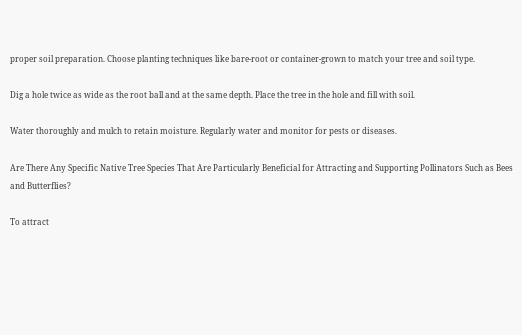proper soil preparation. Choose planting techniques like bare-root or container-grown to match your tree and soil type.

Dig a hole twice as wide as the root ball and at the same depth. Place the tree in the hole and fill with soil.

Water thoroughly and mulch to retain moisture. Regularly water and monitor for pests or diseases.

Are There Any Specific Native Tree Species That Are Particularly Beneficial for Attracting and Supporting Pollinators Such as Bees and Butterflies?

To attract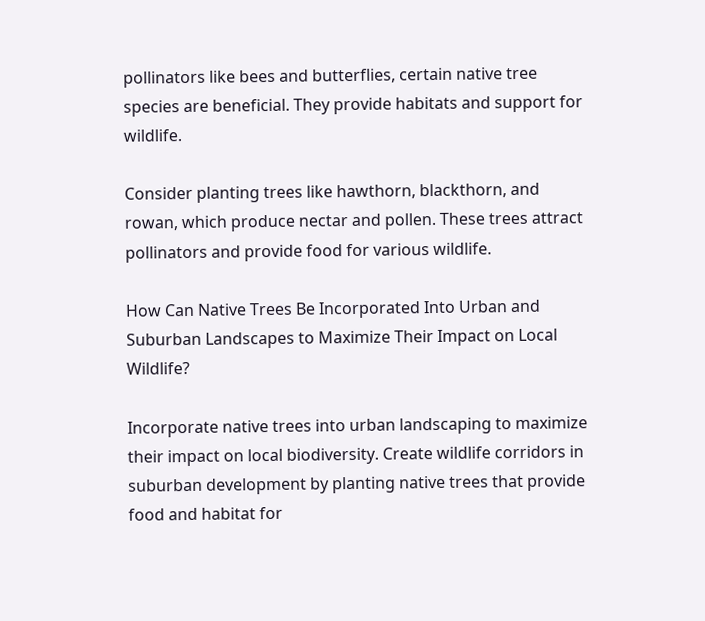pollinators like bees and butterflies, certain native tree species are beneficial. They provide habitats and support for wildlife.

Consider planting trees like hawthorn, blackthorn, and rowan, which produce nectar and pollen. These trees attract pollinators and provide food for various wildlife.

How Can Native Trees Be Incorporated Into Urban and Suburban Landscapes to Maximize Their Impact on Local Wildlife?

Incorporate native trees into urban landscaping to maximize their impact on local biodiversity. Create wildlife corridors in suburban development by planting native trees that provide food and habitat for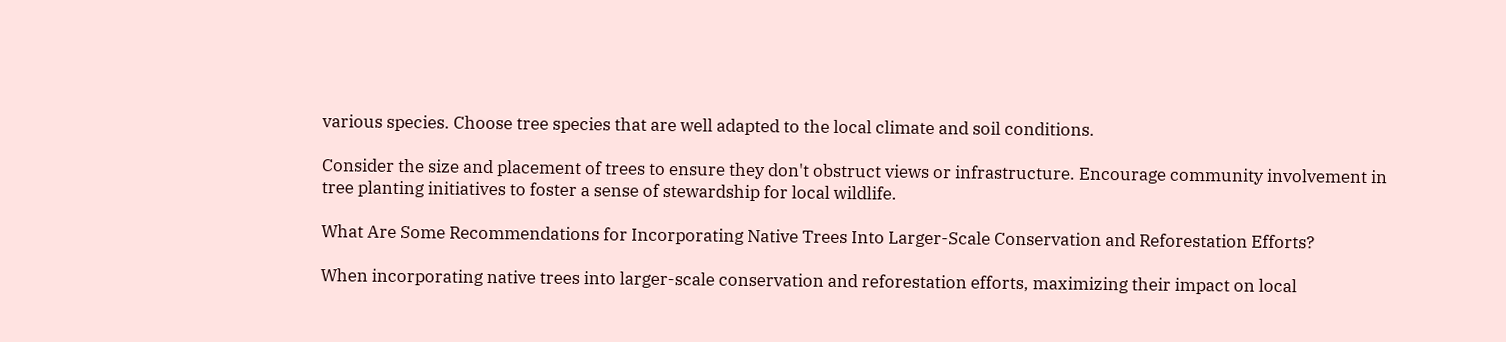various species. Choose tree species that are well adapted to the local climate and soil conditions.

Consider the size and placement of trees to ensure they don't obstruct views or infrastructure. Encourage community involvement in tree planting initiatives to foster a sense of stewardship for local wildlife.

What Are Some Recommendations for Incorporating Native Trees Into Larger-Scale Conservation and Reforestation Efforts?

When incorporating native trees into larger-scale conservation and reforestation efforts, maximizing their impact on local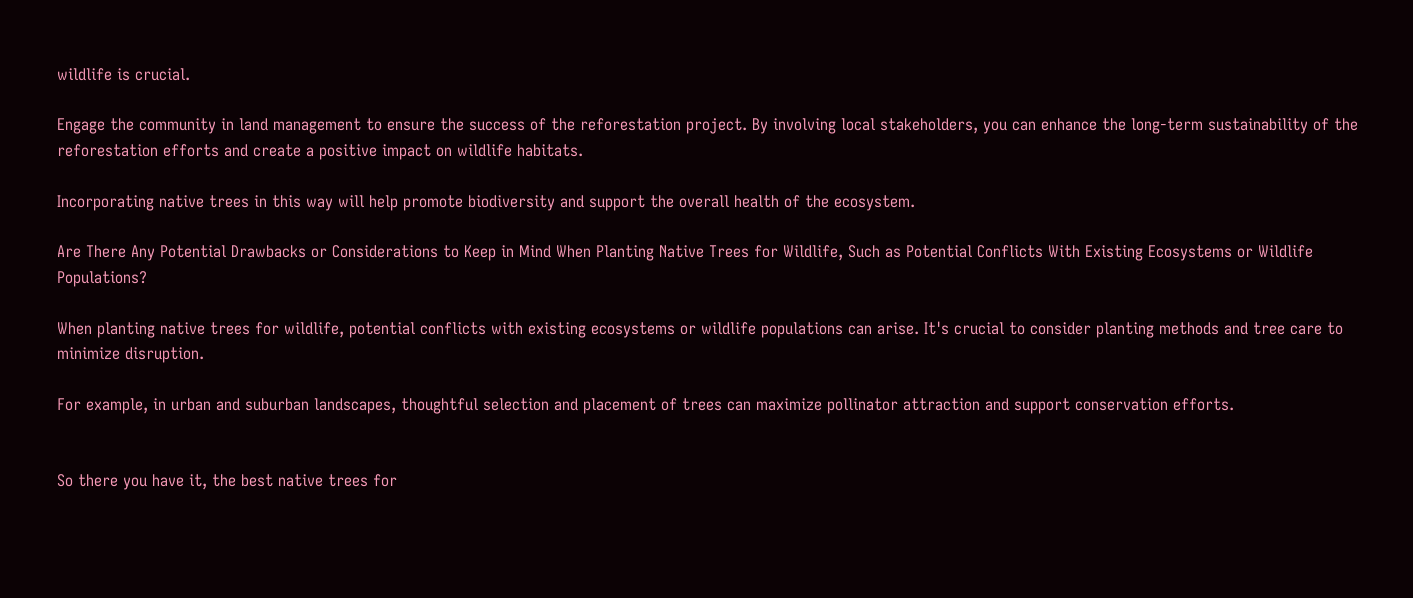wildlife is crucial.

Engage the community in land management to ensure the success of the reforestation project. By involving local stakeholders, you can enhance the long-term sustainability of the reforestation efforts and create a positive impact on wildlife habitats.

Incorporating native trees in this way will help promote biodiversity and support the overall health of the ecosystem.

Are There Any Potential Drawbacks or Considerations to Keep in Mind When Planting Native Trees for Wildlife, Such as Potential Conflicts With Existing Ecosystems or Wildlife Populations?

When planting native trees for wildlife, potential conflicts with existing ecosystems or wildlife populations can arise. It's crucial to consider planting methods and tree care to minimize disruption.

For example, in urban and suburban landscapes, thoughtful selection and placement of trees can maximize pollinator attraction and support conservation efforts.


So there you have it, the best native trees for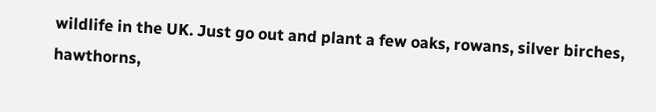wildlife in the UK. Just go out and plant a few oaks, rowans, silver birches, hawthorns,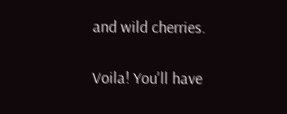and wild cherries.

Voila! You'll have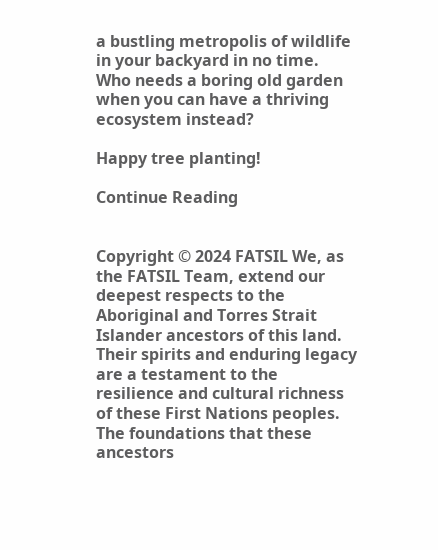a bustling metropolis of wildlife in your backyard in no time. Who needs a boring old garden when you can have a thriving ecosystem instead?

Happy tree planting!

Continue Reading


Copyright © 2024 FATSIL We, as the FATSIL Team, extend our deepest respects to the Aboriginal and Torres Strait Islander ancestors of this land. Their spirits and enduring legacy are a testament to the resilience and cultural richness of these First Nations peoples. The foundations that these ancestors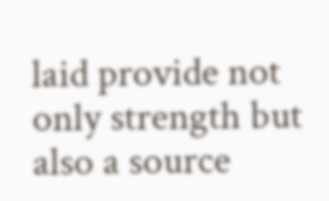laid provide not only strength but also a source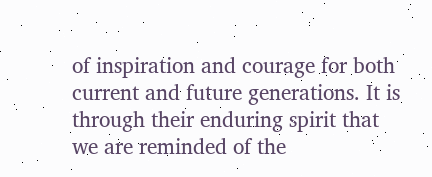of inspiration and courage for both current and future generations. It is through their enduring spirit that we are reminded of the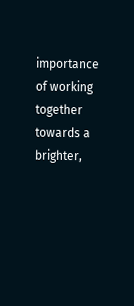importance of working together towards a brighter,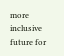more inclusive future for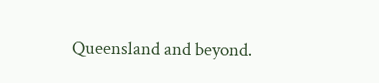Queensland and beyond.